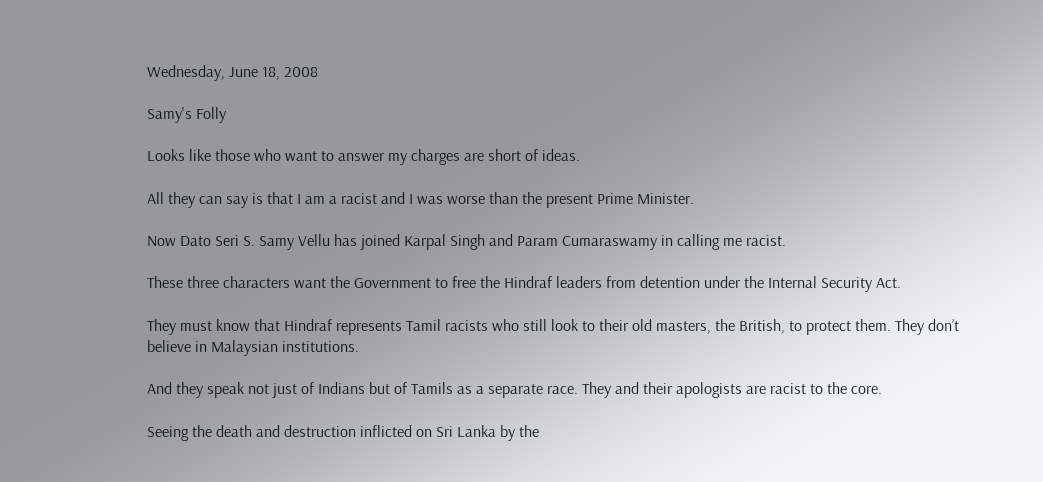Wednesday, June 18, 2008

Samy's Folly

Looks like those who want to answer my charges are short of ideas.

All they can say is that I am a racist and I was worse than the present Prime Minister.

Now Dato Seri S. Samy Vellu has joined Karpal Singh and Param Cumaraswamy in calling me racist.

These three characters want the Government to free the Hindraf leaders from detention under the Internal Security Act.

They must know that Hindraf represents Tamil racists who still look to their old masters, the British, to protect them. They don’t believe in Malaysian institutions.

And they speak not just of Indians but of Tamils as a separate race. They and their apologists are racist to the core.

Seeing the death and destruction inflicted on Sri Lanka by the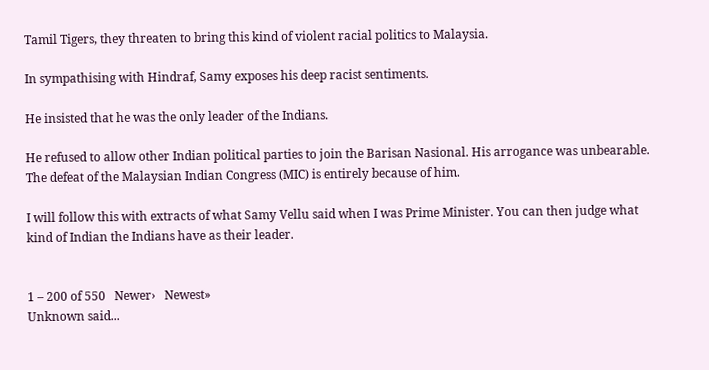Tamil Tigers, they threaten to bring this kind of violent racial politics to Malaysia.

In sympathising with Hindraf, Samy exposes his deep racist sentiments.

He insisted that he was the only leader of the Indians.

He refused to allow other Indian political parties to join the Barisan Nasional. His arrogance was unbearable. The defeat of the Malaysian Indian Congress (MIC) is entirely because of him.

I will follow this with extracts of what Samy Vellu said when I was Prime Minister. You can then judge what kind of Indian the Indians have as their leader.


1 – 200 of 550   Newer›   Newest»
Unknown said...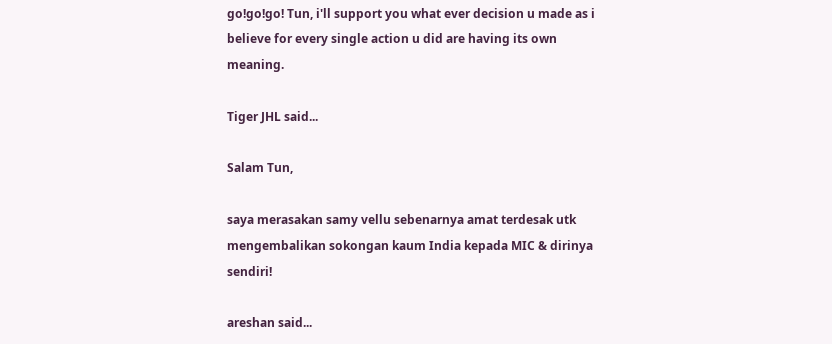go!go!go! Tun, i'll support you what ever decision u made as i believe for every single action u did are having its own meaning.

Tiger JHL said...

Salam Tun,

saya merasakan samy vellu sebenarnya amat terdesak utk mengembalikan sokongan kaum India kepada MIC & dirinya sendiri!

areshan said...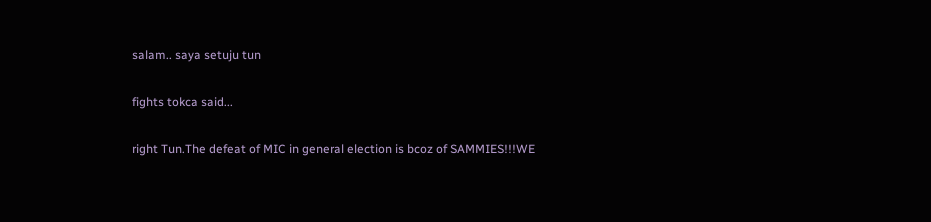salam.. saya setuju tun

fights tokca said...

right Tun.The defeat of MIC in general election is bcoz of SAMMIES!!!WE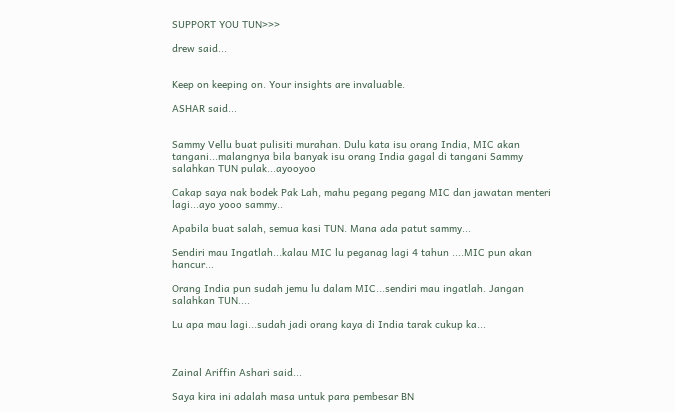SUPPORT YOU TUN>>>

drew said...


Keep on keeping on. Your insights are invaluable.

ASHAR said...


Sammy Vellu buat pulisiti murahan. Dulu kata isu orang India, MIC akan tangani...malangnya bila banyak isu orang India gagal di tangani Sammy salahkan TUN pulak...ayooyoo

Cakap saya nak bodek Pak Lah, mahu pegang pegang MIC dan jawatan menteri lagi...ayo yooo sammy..

Apabila buat salah, semua kasi TUN. Mana ada patut sammy...

Sendiri mau Ingatlah...kalau MIC lu peganag lagi 4 tahun ....MIC pun akan hancur...

Orang India pun sudah jemu lu dalam MIC...sendiri mau ingatlah. Jangan salahkan TUN....

Lu apa mau lagi...sudah jadi orang kaya di India tarak cukup ka...



Zainal Ariffin Ashari said...

Saya kira ini adalah masa untuk para pembesar BN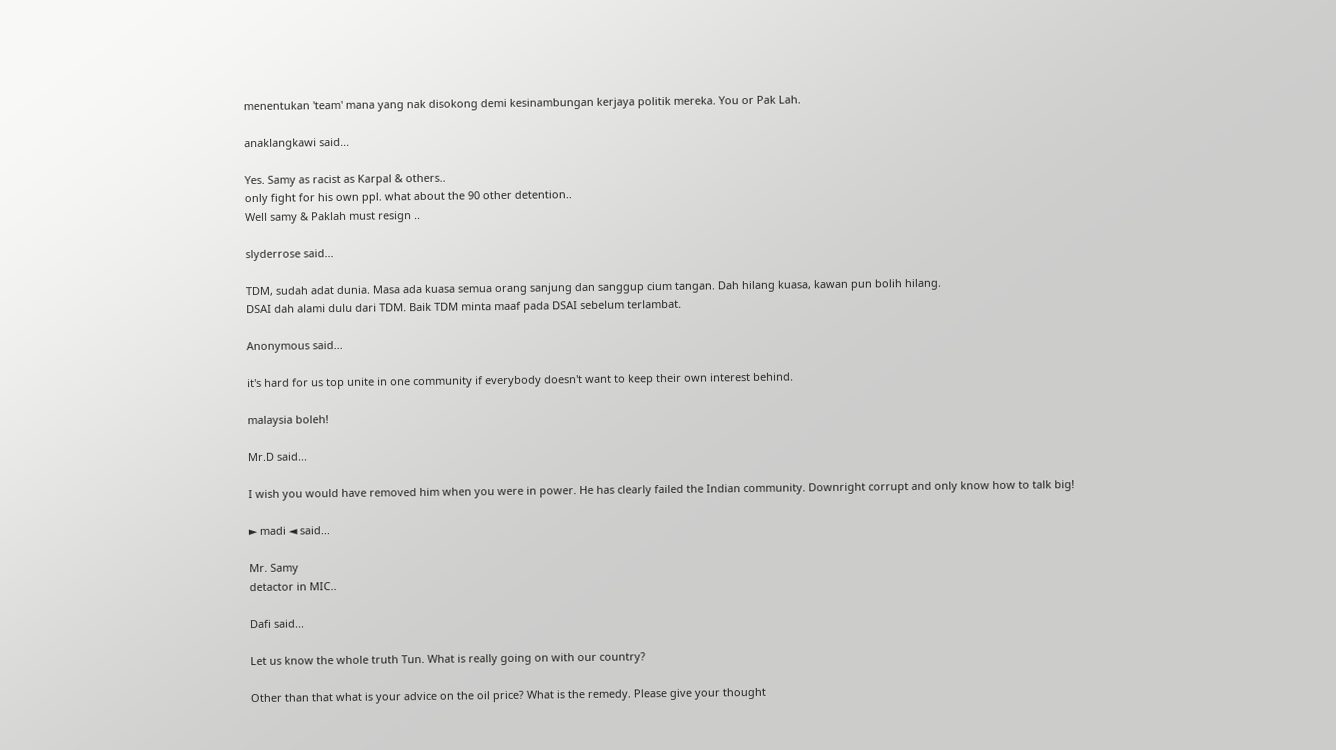menentukan 'team' mana yang nak disokong demi kesinambungan kerjaya politik mereka. You or Pak Lah.

anaklangkawi said...

Yes. Samy as racist as Karpal & others..
only fight for his own ppl. what about the 90 other detention..
Well samy & Paklah must resign ..

slyderrose said...

TDM, sudah adat dunia. Masa ada kuasa semua orang sanjung dan sanggup cium tangan. Dah hilang kuasa, kawan pun bolih hilang.
DSAI dah alami dulu dari TDM. Baik TDM minta maaf pada DSAI sebelum terlambat.

Anonymous said...

it's hard for us top unite in one community if everybody doesn't want to keep their own interest behind.

malaysia boleh!

Mr.D said...

I wish you would have removed him when you were in power. He has clearly failed the Indian community. Downright corrupt and only know how to talk big!

► madi ◄ said...

Mr. Samy
detactor in MIC..

Dafi said...

Let us know the whole truth Tun. What is really going on with our country?

Other than that what is your advice on the oil price? What is the remedy. Please give your thought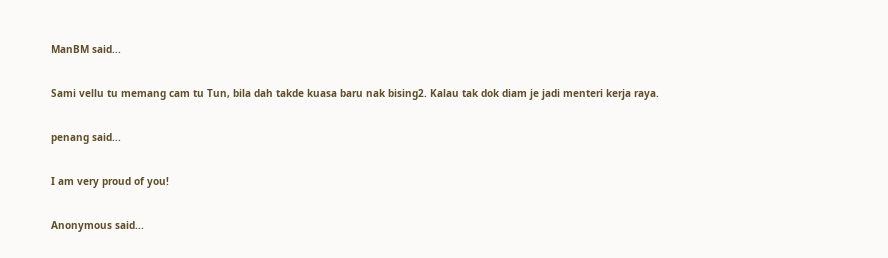ManBM said...

Sami vellu tu memang cam tu Tun, bila dah takde kuasa baru nak bising2. Kalau tak dok diam je jadi menteri kerja raya.

penang said...

I am very proud of you!

Anonymous said...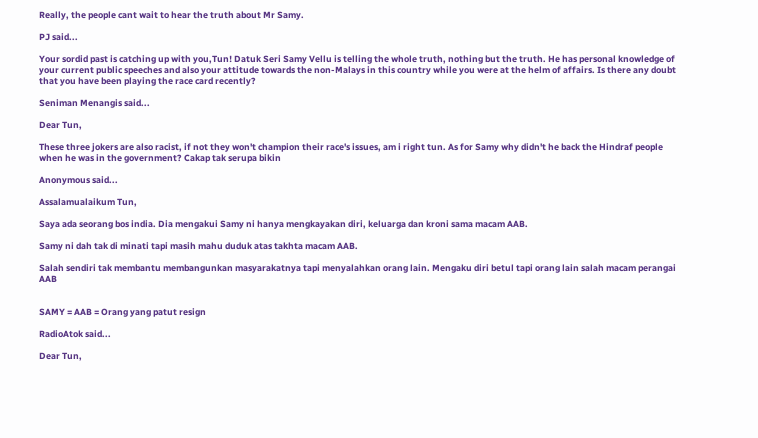Really, the people cant wait to hear the truth about Mr Samy.

PJ said...

Your sordid past is catching up with you,Tun! Datuk Seri Samy Vellu is telling the whole truth, nothing but the truth. He has personal knowledge of your current public speeches and also your attitude towards the non-Malays in this country while you were at the helm of affairs. Is there any doubt that you have been playing the race card recently?

Seniman Menangis said...

Dear Tun,

These three jokers are also racist, if not they won't champion their race's issues, am i right tun. As for Samy why didn't he back the Hindraf people when he was in the government? Cakap tak serupa bikin

Anonymous said...

Assalamualaikum Tun,

Saya ada seorang bos india. Dia mengakui Samy ni hanya mengkayakan diri, keluarga dan kroni sama macam AAB.

Samy ni dah tak di minati tapi masih mahu duduk atas takhta macam AAB.

Salah sendiri tak membantu membangunkan masyarakatnya tapi menyalahkan orang lain. Mengaku diri betul tapi orang lain salah macam perangai AAB


SAMY = AAB = Orang yang patut resign

RadioAtok said...

Dear Tun,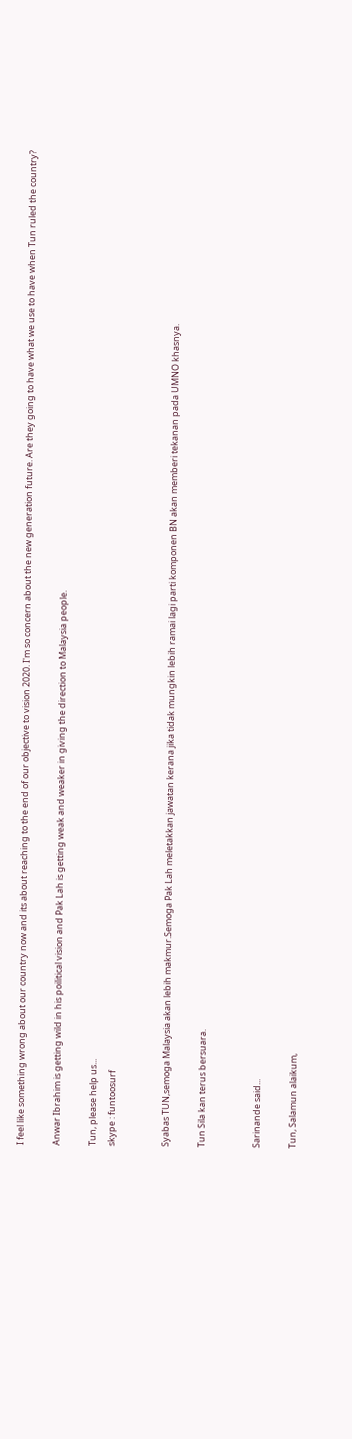I feel like something wrong about our country now and its about reaching to the end of our objective to vision 2020. I'm so concern about the new generation future. Are they going to have what we use to have when Tun ruled the country?

Anwar Ibrahim is getting wild in his poilitical vision and Pak Lah is getting weak and weaker in giving the direction to Malaysia people.

Tun, please help us...
skype : funtoosurf


Syabas TUN,semoga Malaysia akan lebih makmur.Semoga Pak Lah meletakkan jawatan kerana jika tidak mungkin lebih ramai lagi parti komponen BN akan memberi tekanan pada UMNO khasnya.

Tun Sila kan terus bersuara.


Sarinande said...

Tun, Salamun alaikum,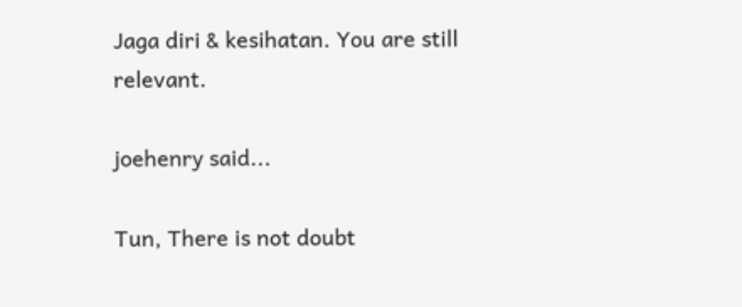Jaga diri & kesihatan. You are still relevant.

joehenry said...

Tun, There is not doubt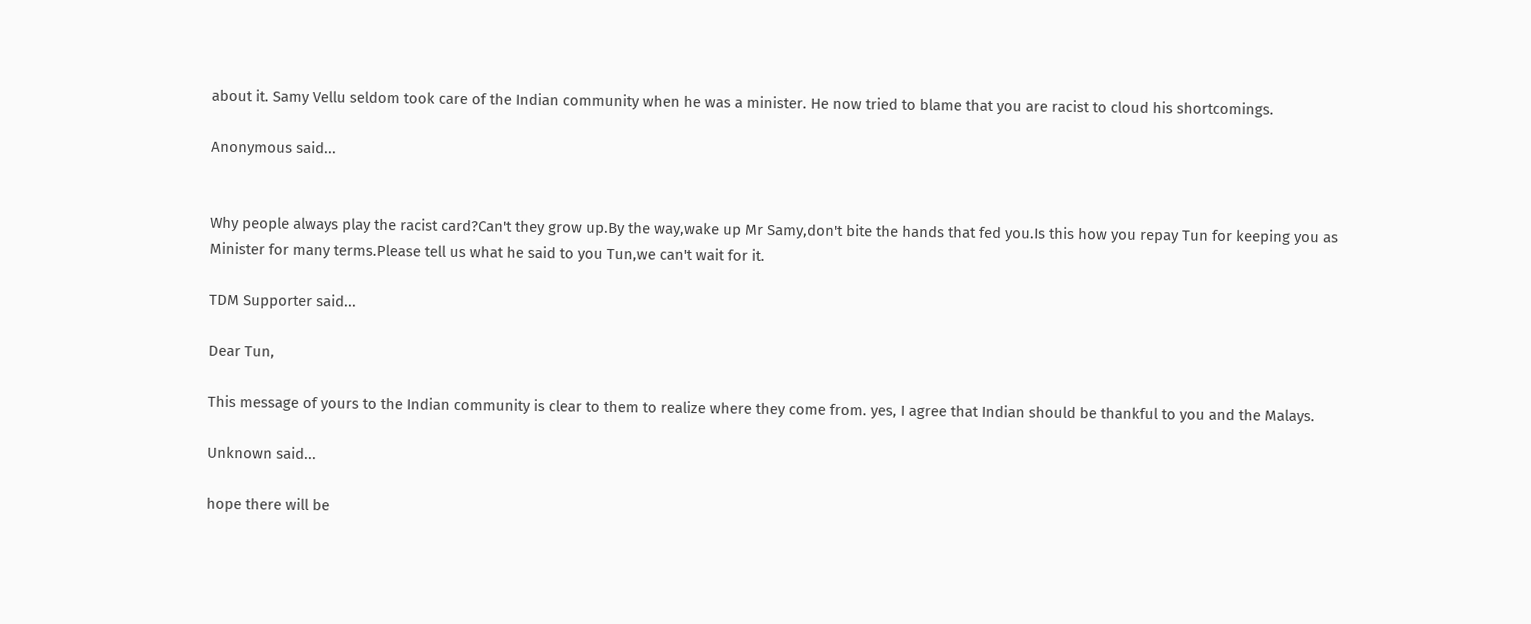about it. Samy Vellu seldom took care of the Indian community when he was a minister. He now tried to blame that you are racist to cloud his shortcomings.

Anonymous said...


Why people always play the racist card?Can't they grow up.By the way,wake up Mr Samy,don't bite the hands that fed you.Is this how you repay Tun for keeping you as Minister for many terms.Please tell us what he said to you Tun,we can't wait for it.

TDM Supporter said...

Dear Tun,

This message of yours to the Indian community is clear to them to realize where they come from. yes, I agree that Indian should be thankful to you and the Malays.

Unknown said...

hope there will be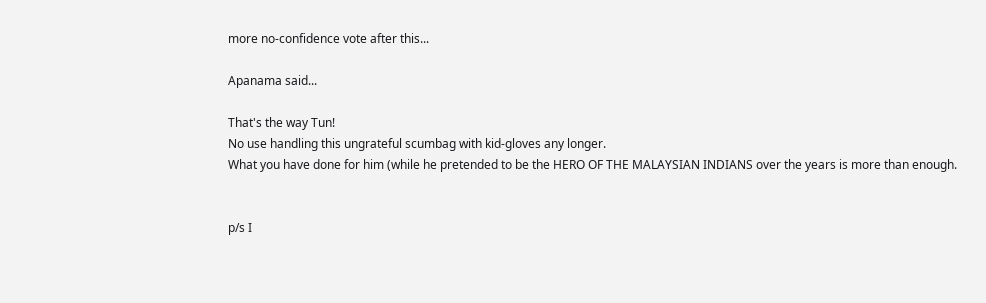more no-confidence vote after this...

Apanama said...

That's the way Tun!
No use handling this ungrateful scumbag with kid-gloves any longer.
What you have done for him (while he pretended to be the HERO OF THE MALAYSIAN INDIANS over the years is more than enough.


p/s I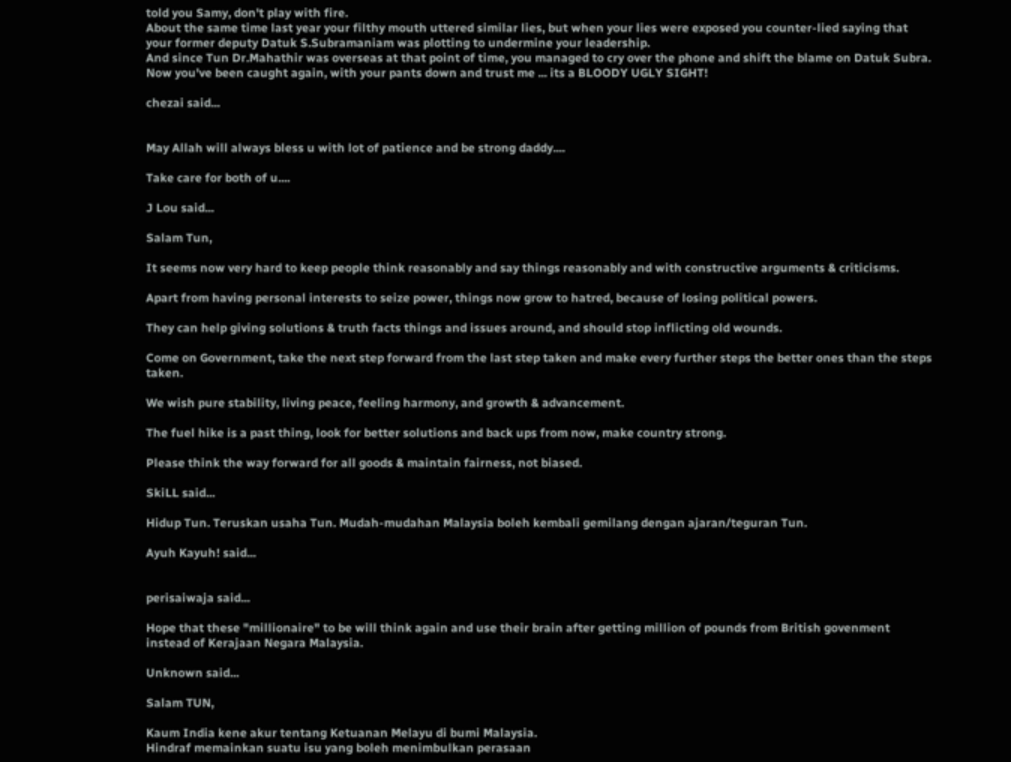told you Samy, don't play with fire.
About the same time last year your filthy mouth uttered similar lies, but when your lies were exposed you counter-lied saying that your former deputy Datuk S.Subramaniam was plotting to undermine your leadership.
And since Tun Dr.Mahathir was overseas at that point of time, you managed to cry over the phone and shift the blame on Datuk Subra.
Now you've been caught again, with your pants down and trust me ... its a BLOODY UGLY SIGHT!

chezai said...


May Allah will always bless u with lot of patience and be strong daddy....

Take care for both of u....

J Lou said...

Salam Tun,

It seems now very hard to keep people think reasonably and say things reasonably and with constructive arguments & criticisms.

Apart from having personal interests to seize power, things now grow to hatred, because of losing political powers.

They can help giving solutions & truth facts things and issues around, and should stop inflicting old wounds.

Come on Government, take the next step forward from the last step taken and make every further steps the better ones than the steps taken.

We wish pure stability, living peace, feeling harmony, and growth & advancement.

The fuel hike is a past thing, look for better solutions and back ups from now, make country strong.

Please think the way forward for all goods & maintain fairness, not biased.

SkiLL said...

Hidup Tun. Teruskan usaha Tun. Mudah-mudahan Malaysia boleh kembali gemilang dengan ajaran/teguran Tun.

Ayuh Kayuh! said...


perisaiwaja said...

Hope that these "millionaire" to be will think again and use their brain after getting million of pounds from British govenment instead of Kerajaan Negara Malaysia.

Unknown said...

Salam TUN,

Kaum India kene akur tentang Ketuanan Melayu di bumi Malaysia.
Hindraf memainkan suatu isu yang boleh menimbulkan perasaan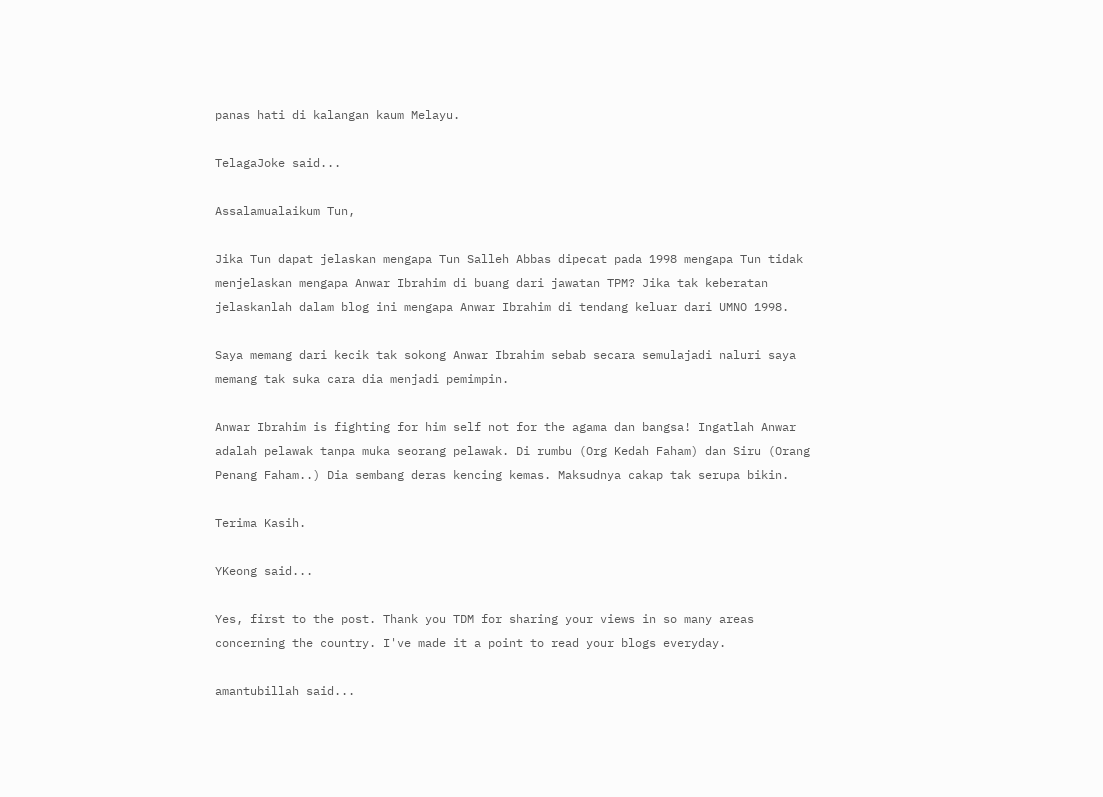panas hati di kalangan kaum Melayu.

TelagaJoke said...

Assalamualaikum Tun,

Jika Tun dapat jelaskan mengapa Tun Salleh Abbas dipecat pada 1998 mengapa Tun tidak menjelaskan mengapa Anwar Ibrahim di buang dari jawatan TPM? Jika tak keberatan jelaskanlah dalam blog ini mengapa Anwar Ibrahim di tendang keluar dari UMNO 1998.

Saya memang dari kecik tak sokong Anwar Ibrahim sebab secara semulajadi naluri saya memang tak suka cara dia menjadi pemimpin.

Anwar Ibrahim is fighting for him self not for the agama dan bangsa! Ingatlah Anwar adalah pelawak tanpa muka seorang pelawak. Di rumbu (Org Kedah Faham) dan Siru (Orang Penang Faham..) Dia sembang deras kencing kemas. Maksudnya cakap tak serupa bikin.

Terima Kasih.

YKeong said...

Yes, first to the post. Thank you TDM for sharing your views in so many areas concerning the country. I've made it a point to read your blogs everyday.

amantubillah said...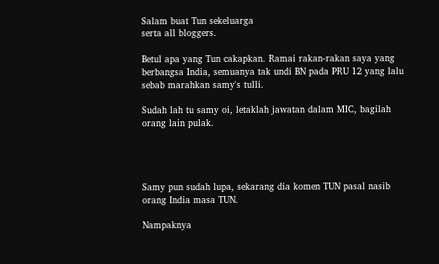Salam buat Tun sekeluarga
serta all bloggers.

Betul apa yang Tun cakapkan. Ramai rakan-rakan saya yang berbangsa India, semuanya tak undi BN pada PRU 12 yang lalu sebab marahkan samy's tulli.

Sudah lah tu samy oi, letaklah jawatan dalam MIC, bagilah orang lain pulak.




Samy pun sudah lupa, sekarang dia komen TUN pasal nasib orang India masa TUN.

Nampaknya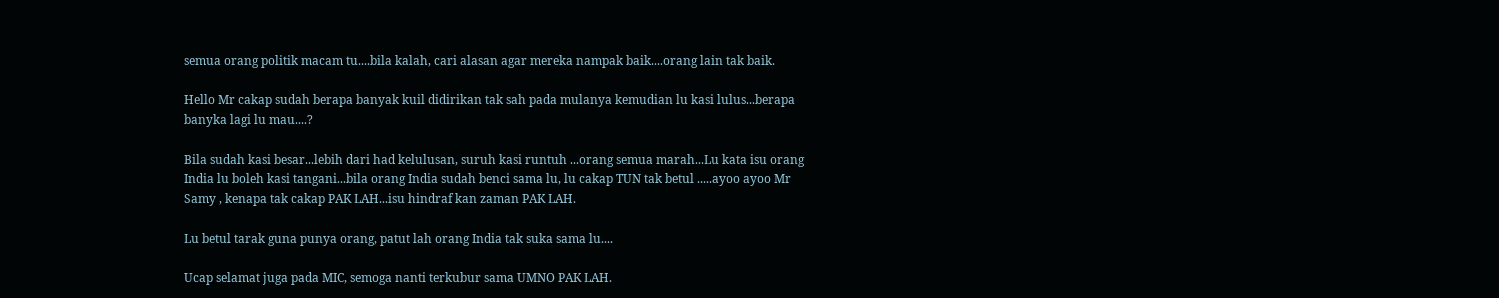semua orang politik macam tu....bila kalah, cari alasan agar mereka nampak baik....orang lain tak baik.

Hello Mr cakap sudah berapa banyak kuil didirikan tak sah pada mulanya kemudian lu kasi lulus...berapa banyka lagi lu mau....?

Bila sudah kasi besar...lebih dari had kelulusan, suruh kasi runtuh ...orang semua marah...Lu kata isu orang India lu boleh kasi tangani...bila orang India sudah benci sama lu, lu cakap TUN tak betul .....ayoo ayoo Mr Samy , kenapa tak cakap PAK LAH...isu hindraf kan zaman PAK LAH.

Lu betul tarak guna punya orang, patut lah orang India tak suka sama lu....

Ucap selamat juga pada MIC, semoga nanti terkubur sama UMNO PAK LAH.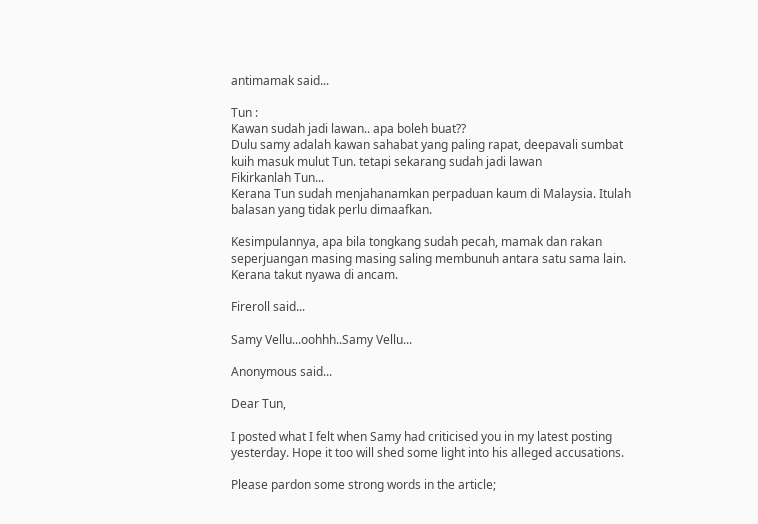antimamak said...

Tun :
Kawan sudah jadi lawan.. apa boleh buat??
Dulu samy adalah kawan sahabat yang paling rapat, deepavali sumbat kuih masuk mulut Tun. tetapi sekarang sudah jadi lawan
Fikirkanlah Tun...
Kerana Tun sudah menjahanamkan perpaduan kaum di Malaysia. Itulah balasan yang tidak perlu dimaafkan.

Kesimpulannya, apa bila tongkang sudah pecah, mamak dan rakan seperjuangan masing masing saling membunuh antara satu sama lain. Kerana takut nyawa di ancam.

Fireroll said...

Samy Vellu...oohhh..Samy Vellu...

Anonymous said...

Dear Tun,

I posted what I felt when Samy had criticised you in my latest posting yesterday. Hope it too will shed some light into his alleged accusations.

Please pardon some strong words in the article;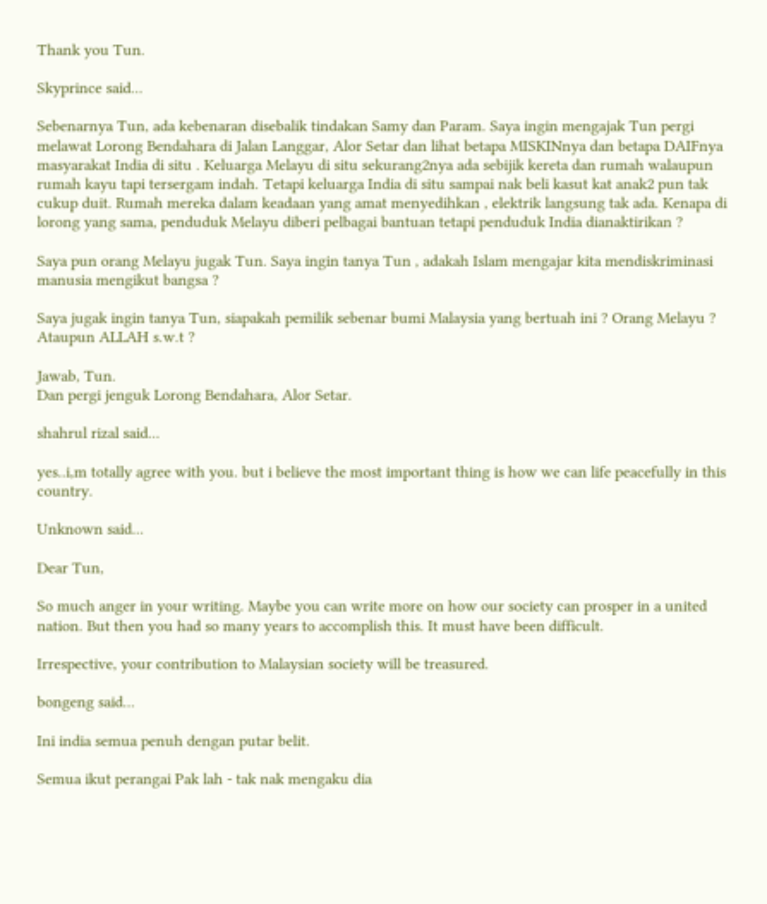Thank you Tun.

Skyprince said...

Sebenarnya Tun, ada kebenaran disebalik tindakan Samy dan Param. Saya ingin mengajak Tun pergi melawat Lorong Bendahara di Jalan Langgar, Alor Setar dan lihat betapa MISKINnya dan betapa DAIFnya masyarakat India di situ . Keluarga Melayu di situ sekurang2nya ada sebijik kereta dan rumah walaupun rumah kayu tapi tersergam indah. Tetapi keluarga India di situ sampai nak beli kasut kat anak2 pun tak cukup duit. Rumah mereka dalam keadaan yang amat menyedihkan , elektrik langsung tak ada. Kenapa di lorong yang sama, penduduk Melayu diberi pelbagai bantuan tetapi penduduk India dianaktirikan ?

Saya pun orang Melayu jugak Tun. Saya ingin tanya Tun , adakah Islam mengajar kita mendiskriminasi manusia mengikut bangsa ?

Saya jugak ingin tanya Tun, siapakah pemilik sebenar bumi Malaysia yang bertuah ini ? Orang Melayu ? Ataupun ALLAH s.w.t ?

Jawab, Tun.
Dan pergi jenguk Lorong Bendahara, Alor Setar.

shahrul rizal said...

yes..i,m totally agree with you. but i believe the most important thing is how we can life peacefully in this country.

Unknown said...

Dear Tun,

So much anger in your writing. Maybe you can write more on how our society can prosper in a united nation. But then you had so many years to accomplish this. It must have been difficult.

Irrespective, your contribution to Malaysian society will be treasured.

bongeng said...

Ini india semua penuh dengan putar belit.

Semua ikut perangai Pak lah - tak nak mengaku dia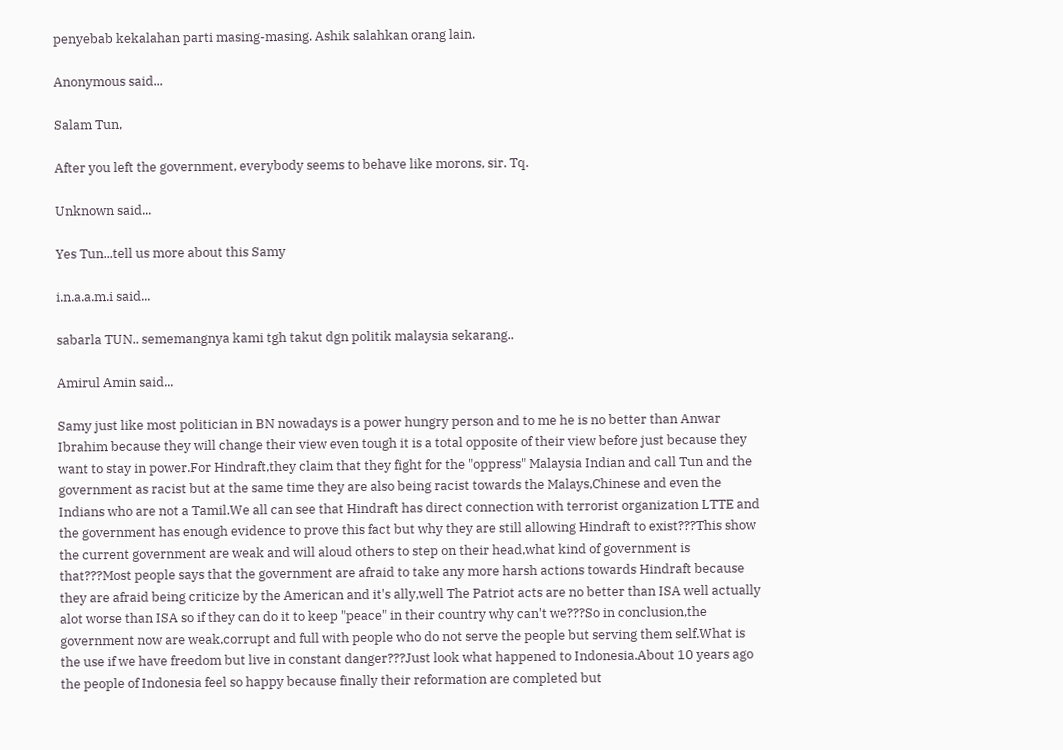penyebab kekalahan parti masing-masing. Ashik salahkan orang lain.

Anonymous said...

Salam Tun,

After you left the government, everybody seems to behave like morons, sir. Tq.

Unknown said...

Yes Tun...tell us more about this Samy

i.n.a.a.m.i said...

sabarla TUN.. sememangnya kami tgh takut dgn politik malaysia sekarang..

Amirul Amin said...

Samy just like most politician in BN nowadays is a power hungry person and to me he is no better than Anwar Ibrahim because they will change their view even tough it is a total opposite of their view before just because they want to stay in power.For Hindraft,they claim that they fight for the "oppress" Malaysia Indian and call Tun and the government as racist but at the same time they are also being racist towards the Malays,Chinese and even the Indians who are not a Tamil.We all can see that Hindraft has direct connection with terrorist organization LTTE and the government has enough evidence to prove this fact but why they are still allowing Hindraft to exist???This show the current government are weak and will aloud others to step on their head,what kind of government is that???Most people says that the government are afraid to take any more harsh actions towards Hindraft because they are afraid being criticize by the American and it's ally,well The Patriot acts are no better than ISA well actually alot worse than ISA so if they can do it to keep "peace" in their country why can't we???So in conclusion,the government now are weak,corrupt and full with people who do not serve the people but serving them self.What is the use if we have freedom but live in constant danger???Just look what happened to Indonesia.About 10 years ago the people of Indonesia feel so happy because finally their reformation are completed but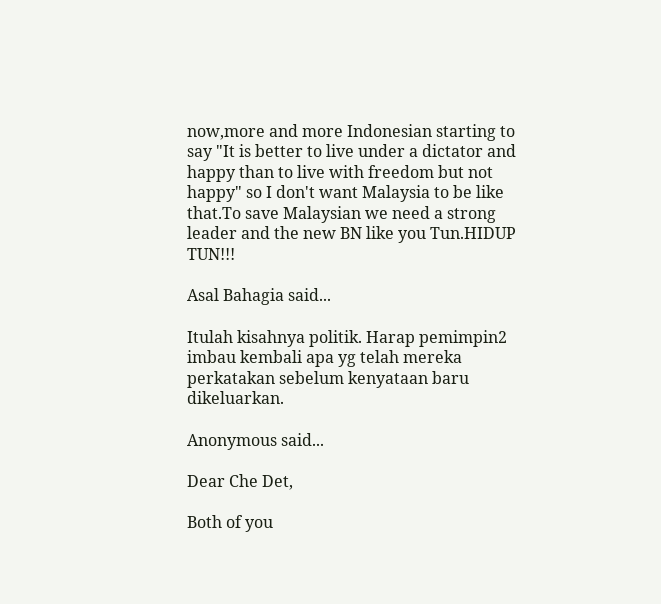now,more and more Indonesian starting to say "It is better to live under a dictator and happy than to live with freedom but not happy" so I don't want Malaysia to be like that.To save Malaysian we need a strong leader and the new BN like you Tun.HIDUP TUN!!!

Asal Bahagia said...

Itulah kisahnya politik. Harap pemimpin2 imbau kembali apa yg telah mereka perkatakan sebelum kenyataan baru dikeluarkan.

Anonymous said...

Dear Che Det,

Both of you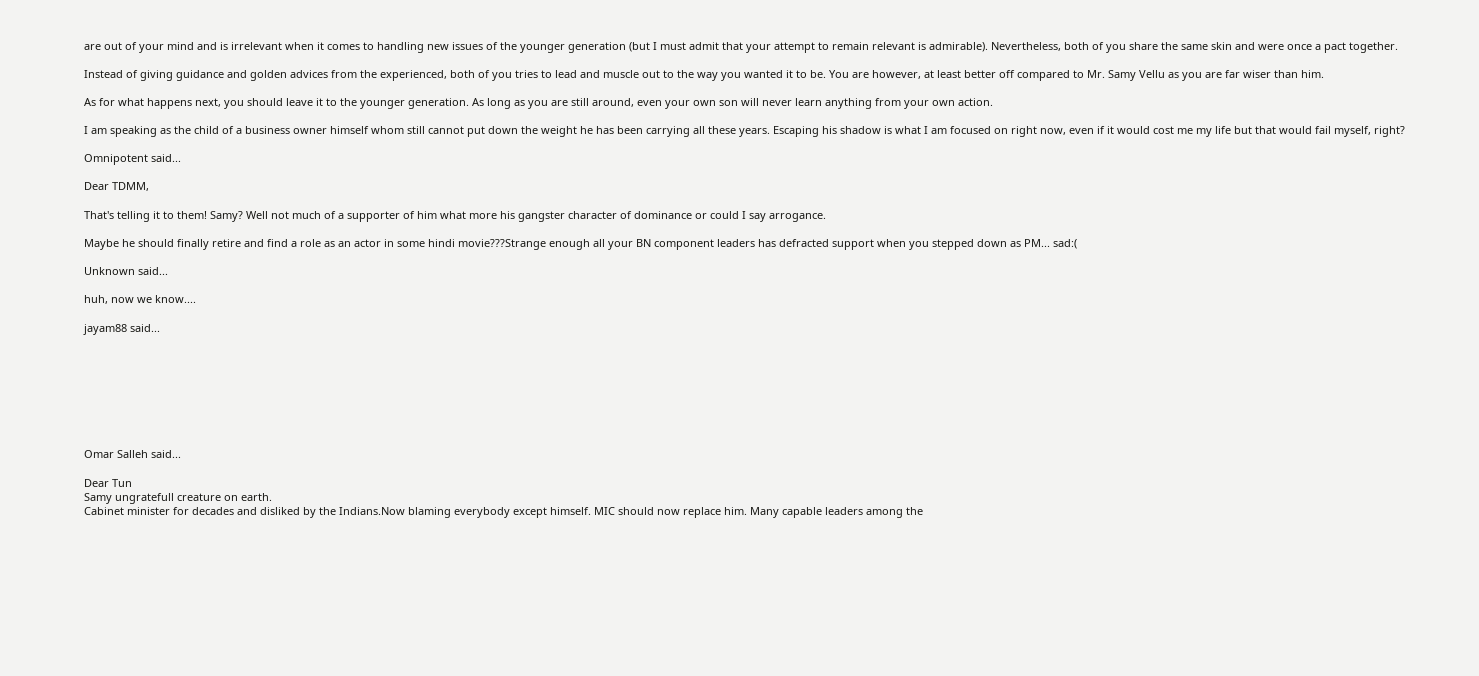are out of your mind and is irrelevant when it comes to handling new issues of the younger generation (but I must admit that your attempt to remain relevant is admirable). Nevertheless, both of you share the same skin and were once a pact together.

Instead of giving guidance and golden advices from the experienced, both of you tries to lead and muscle out to the way you wanted it to be. You are however, at least better off compared to Mr. Samy Vellu as you are far wiser than him.

As for what happens next, you should leave it to the younger generation. As long as you are still around, even your own son will never learn anything from your own action.

I am speaking as the child of a business owner himself whom still cannot put down the weight he has been carrying all these years. Escaping his shadow is what I am focused on right now, even if it would cost me my life but that would fail myself, right?

Omnipotent said...

Dear TDMM,

That's telling it to them! Samy? Well not much of a supporter of him what more his gangster character of dominance or could I say arrogance.

Maybe he should finally retire and find a role as an actor in some hindi movie???Strange enough all your BN component leaders has defracted support when you stepped down as PM... sad:(

Unknown said...

huh, now we know....

jayam88 said...








Omar Salleh said...

Dear Tun
Samy ungratefull creature on earth.
Cabinet minister for decades and disliked by the Indians.Now blaming everybody except himself. MIC should now replace him. Many capable leaders among the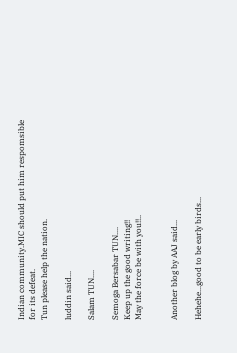Indian community.MIC should put him respomsible for its defeat.
Tun please help the nation.

luddin said...

Salam TUN....

Semoga Bersabar TUN....
Keep up the good writing!!
May the force be with you!!..


Another blog by AAJ said...

Hehehe...good to be early birds...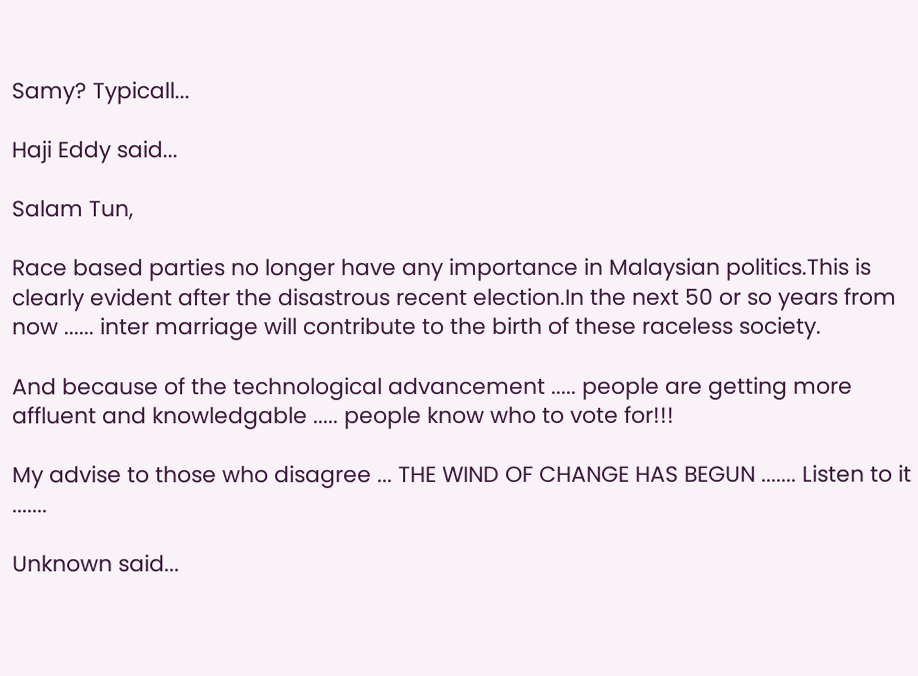Samy? Typicall...

Haji Eddy said...

Salam Tun,

Race based parties no longer have any importance in Malaysian politics.This is clearly evident after the disastrous recent election.In the next 50 or so years from now ...... inter marriage will contribute to the birth of these raceless society.

And because of the technological advancement ..... people are getting more affluent and knowledgable ..... people know who to vote for!!!

My advise to those who disagree ... THE WIND OF CHANGE HAS BEGUN ....... Listen to it .......

Unknown said...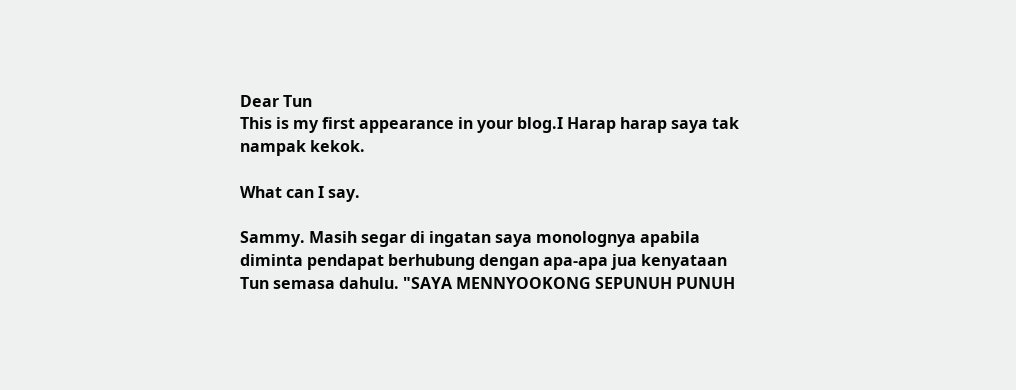Dear Tun
This is my first appearance in your blog.I Harap harap saya tak nampak kekok.

What can I say.

Sammy. Masih segar di ingatan saya monolognya apabila diminta pendapat berhubung dengan apa-apa jua kenyataan Tun semasa dahulu. "SAYA MENNYOOKONG SEPUNUH PUNUH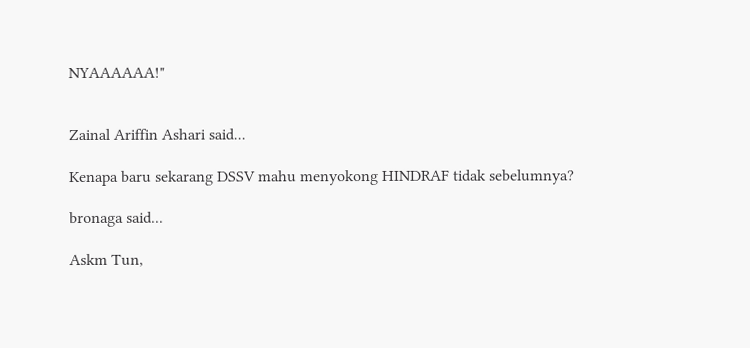NYAAAAAA!"


Zainal Ariffin Ashari said...

Kenapa baru sekarang DSSV mahu menyokong HINDRAF tidak sebelumnya?

bronaga said...

Askm Tun,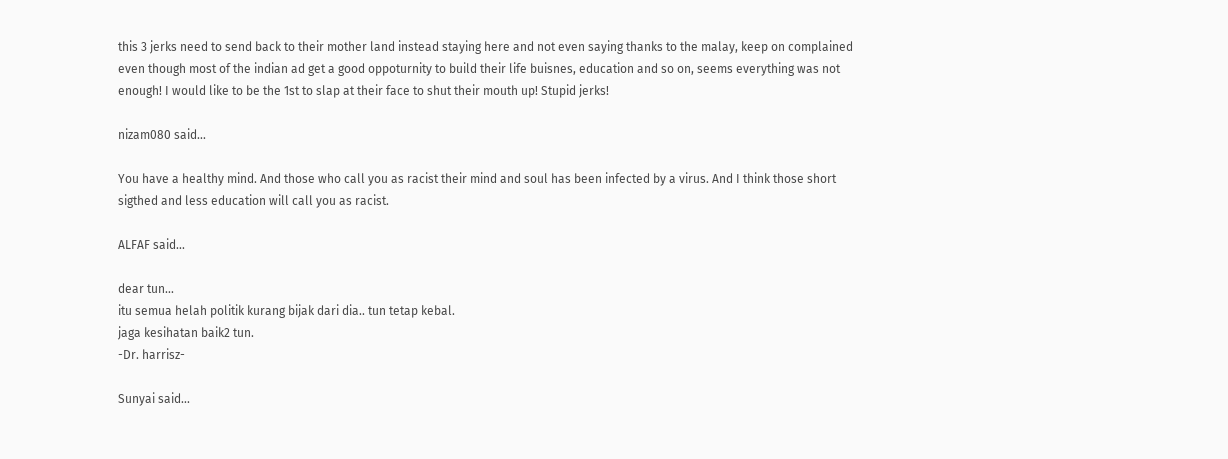this 3 jerks need to send back to their mother land instead staying here and not even saying thanks to the malay, keep on complained even though most of the indian ad get a good oppoturnity to build their life buisnes, education and so on, seems everything was not enough! I would like to be the 1st to slap at their face to shut their mouth up! Stupid jerks!

nizam080 said...

You have a healthy mind. And those who call you as racist their mind and soul has been infected by a virus. And I think those short sigthed and less education will call you as racist.

ALFAF said...

dear tun...
itu semua helah politik kurang bijak dari dia.. tun tetap kebal.
jaga kesihatan baik2 tun.
-Dr. harrisz-

Sunyai said...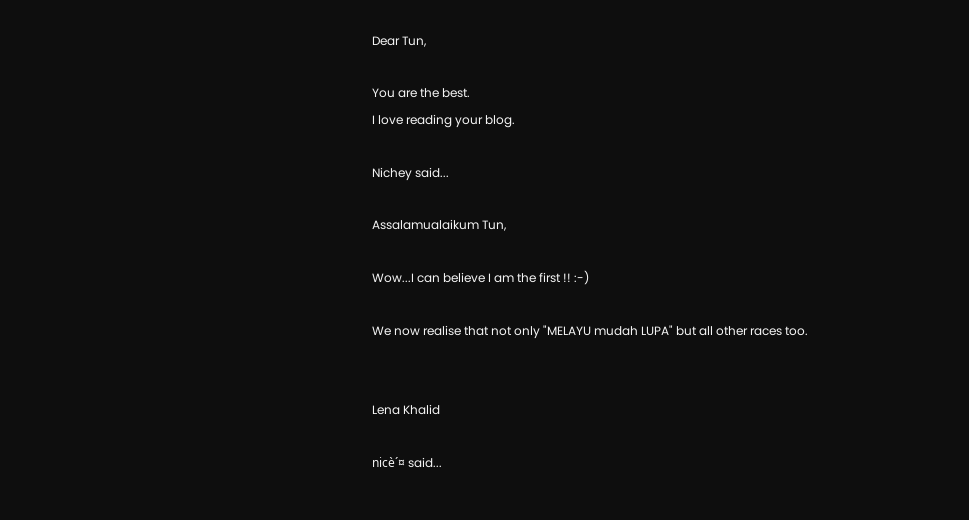Dear Tun,

You are the best.
I love reading your blog.

Nichey said...

Assalamualaikum Tun,

Wow...I can believe I am the first !! :-)

We now realise that not only "MELAYU mudah LUPA" but all other races too.


Lena Khalid

nicè´¤ said...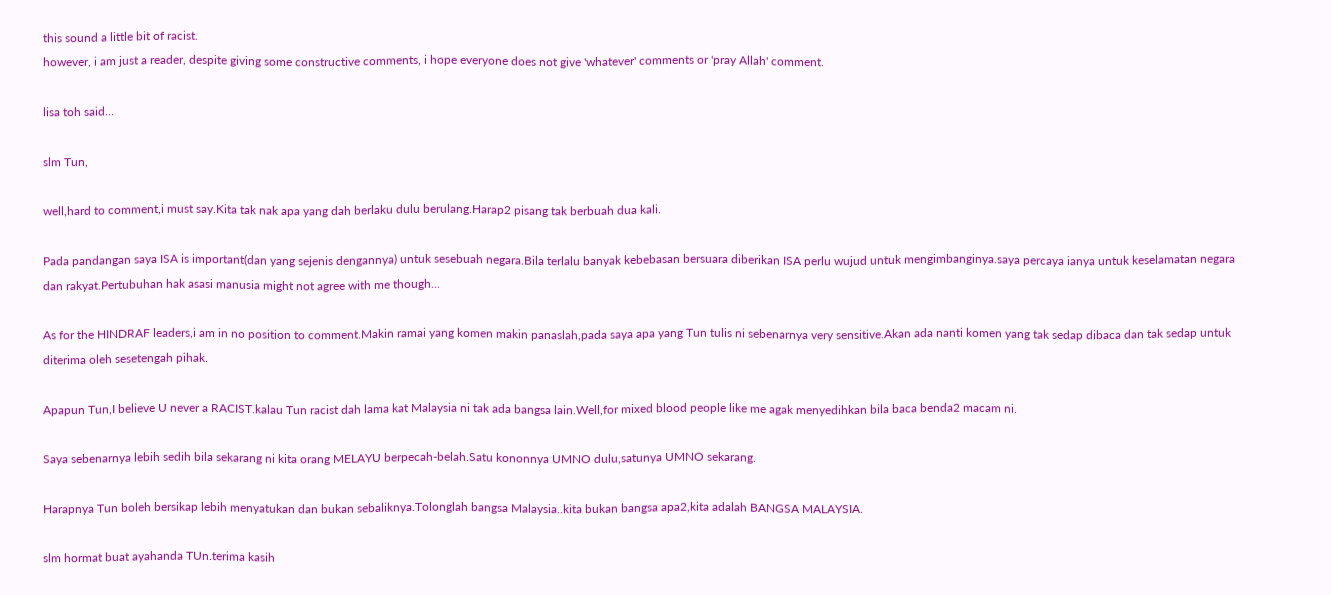this sound a little bit of racist.
however, i am just a reader, despite giving some constructive comments, i hope everyone does not give 'whatever' comments or 'pray Allah' comment.

lisa toh said...

slm Tun,

well,hard to comment,i must say.Kita tak nak apa yang dah berlaku dulu berulang.Harap2 pisang tak berbuah dua kali.

Pada pandangan saya ISA is important(dan yang sejenis dengannya) untuk sesebuah negara.Bila terlalu banyak kebebasan bersuara diberikan ISA perlu wujud untuk mengimbanginya.saya percaya ianya untuk keselamatan negara dan rakyat.Pertubuhan hak asasi manusia might not agree with me though...

As for the HINDRAF leaders,i am in no position to comment.Makin ramai yang komen makin panaslah,pada saya apa yang Tun tulis ni sebenarnya very sensitive.Akan ada nanti komen yang tak sedap dibaca dan tak sedap untuk diterima oleh sesetengah pihak.

Apapun Tun,I believe U never a RACIST.kalau Tun racist dah lama kat Malaysia ni tak ada bangsa lain.Well,for mixed blood people like me agak menyedihkan bila baca benda2 macam ni.

Saya sebenarnya lebih sedih bila sekarang ni kita orang MELAYU berpecah-belah.Satu kononnya UMNO dulu,satunya UMNO sekarang.

Harapnya Tun boleh bersikap lebih menyatukan dan bukan sebaliknya.Tolonglah bangsa Malaysia..kita bukan bangsa apa2,kita adalah BANGSA MALAYSIA.

slm hormat buat ayahanda TUn.terima kasih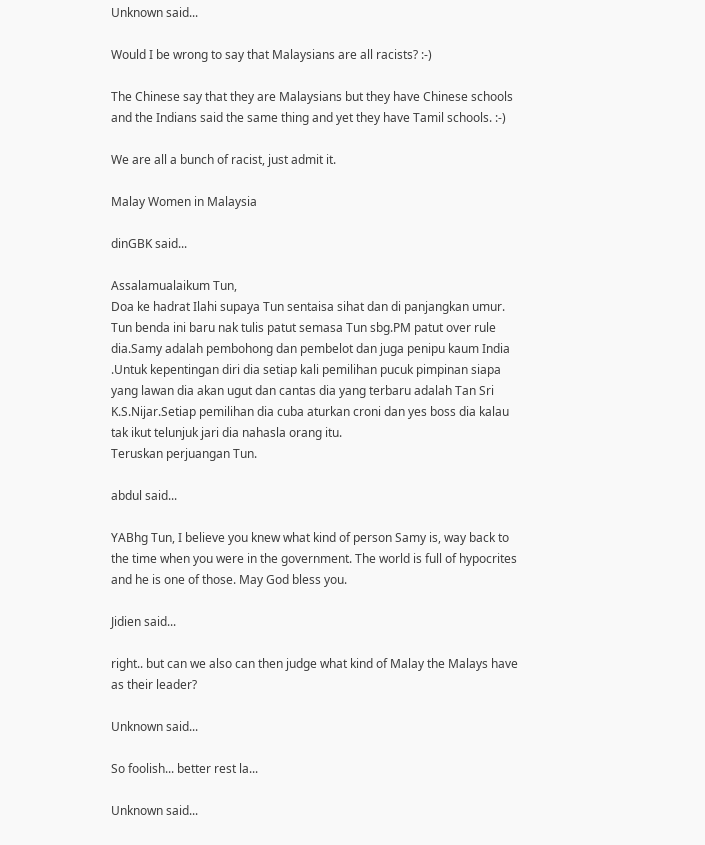Unknown said...

Would I be wrong to say that Malaysians are all racists? :-)

The Chinese say that they are Malaysians but they have Chinese schools and the Indians said the same thing and yet they have Tamil schools. :-)

We are all a bunch of racist, just admit it.

Malay Women in Malaysia

dinGBK said...

Assalamualaikum Tun,
Doa ke hadrat Ilahi supaya Tun sentaisa sihat dan di panjangkan umur.
Tun benda ini baru nak tulis patut semasa Tun sbg.PM patut over rule dia.Samy adalah pembohong dan pembelot dan juga penipu kaum India
.Untuk kepentingan diri dia setiap kali pemilihan pucuk pimpinan siapa yang lawan dia akan ugut dan cantas dia yang terbaru adalah Tan Sri K.S.Nijar.Setiap pemilihan dia cuba aturkan croni dan yes boss dia kalau tak ikut telunjuk jari dia nahasla orang itu.
Teruskan perjuangan Tun.

abdul said...

YABhg Tun, I believe you knew what kind of person Samy is, way back to the time when you were in the government. The world is full of hypocrites and he is one of those. May God bless you.

Jidien said...

right.. but can we also can then judge what kind of Malay the Malays have as their leader?

Unknown said...

So foolish... better rest la...

Unknown said...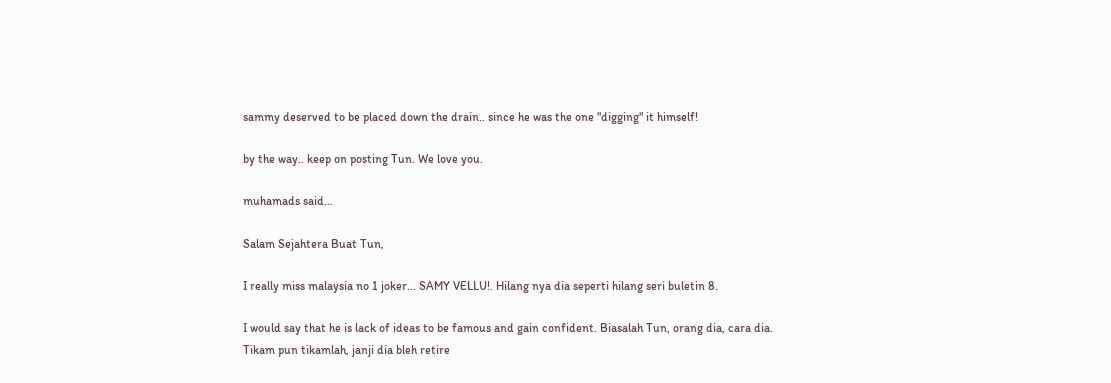sammy deserved to be placed down the drain.. since he was the one "digging" it himself!

by the way.. keep on posting Tun. We love you.

muhamads said...

Salam Sejahtera Buat Tun,

I really miss malaysia no 1 joker... SAMY VELLU!. Hilang nya dia seperti hilang seri buletin 8.

I would say that he is lack of ideas to be famous and gain confident. Biasalah Tun, orang dia, cara dia. Tikam pun tikamlah, janji dia bleh retire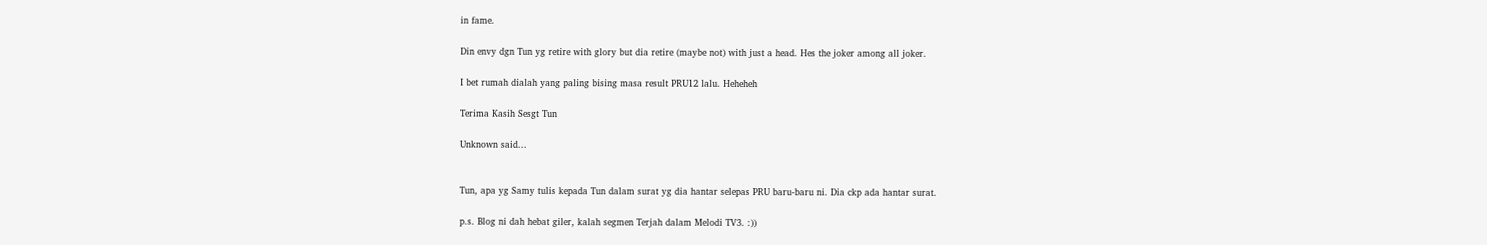in fame.

Din envy dgn Tun yg retire with glory but dia retire (maybe not) with just a head. Hes the joker among all joker.

I bet rumah dialah yang paling bising masa result PRU12 lalu. Heheheh

Terima Kasih Sesgt Tun

Unknown said...


Tun, apa yg Samy tulis kepada Tun dalam surat yg dia hantar selepas PRU baru-baru ni. Dia ckp ada hantar surat.

p.s. Blog ni dah hebat giler, kalah segmen Terjah dalam Melodi TV3. :))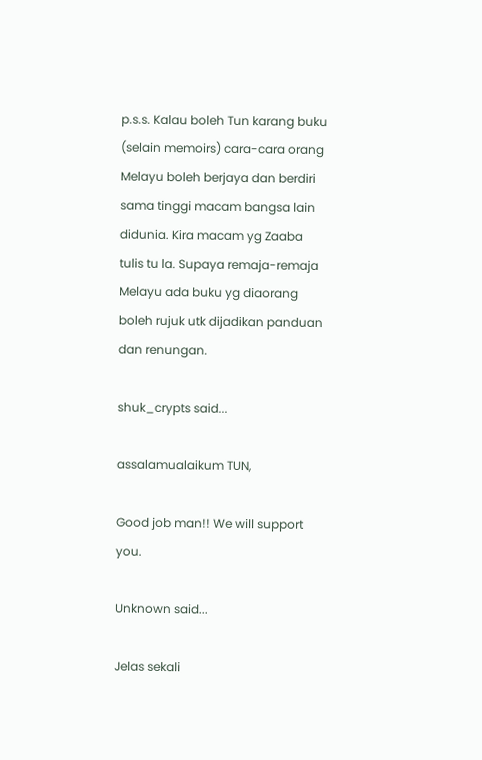p.s.s. Kalau boleh Tun karang buku (selain memoirs) cara-cara orang Melayu boleh berjaya dan berdiri sama tinggi macam bangsa lain didunia. Kira macam yg Zaaba tulis tu la. Supaya remaja-remaja Melayu ada buku yg diaorang boleh rujuk utk dijadikan panduan dan renungan.

shuk_crypts said...

assalamualaikum TUN,

Good job man!! We will support you.

Unknown said...

Jelas sekali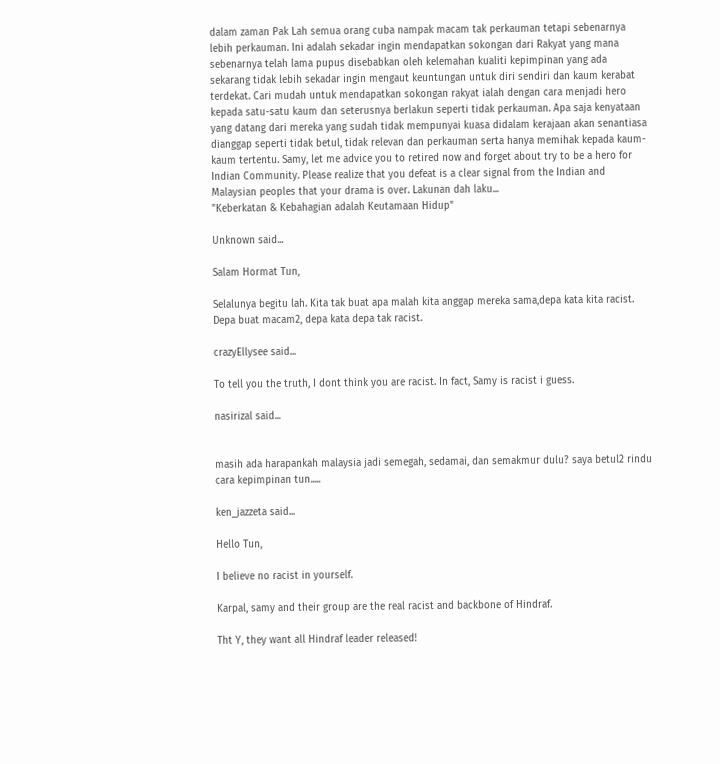dalam zaman Pak Lah semua orang cuba nampak macam tak perkauman tetapi sebenarnya lebih perkauman. Ini adalah sekadar ingin mendapatkan sokongan dari Rakyat yang mana sebenarnya telah lama pupus disebabkan oleh kelemahan kualiti kepimpinan yang ada sekarang tidak lebih sekadar ingin mengaut keuntungan untuk diri sendiri dan kaum kerabat terdekat. Cari mudah untuk mendapatkan sokongan rakyat ialah dengan cara menjadi hero kepada satu-satu kaum dan seterusnya berlakun seperti tidak perkauman. Apa saja kenyataan yang datang dari mereka yang sudah tidak mempunyai kuasa didalam kerajaan akan senantiasa dianggap seperti tidak betul, tidak relevan dan perkauman serta hanya memihak kepada kaum-kaum tertentu. Samy, let me advice you to retired now and forget about try to be a hero for Indian Community. Please realize that you defeat is a clear signal from the Indian and Malaysian peoples that your drama is over. Lakunan dah laku...
"Keberkatan & Kebahagian adalah Keutamaan Hidup"

Unknown said...

Salam Hormat Tun,

Selalunya begitu lah. Kita tak buat apa malah kita anggap mereka sama,depa kata kita racist. Depa buat macam2, depa kata depa tak racist.

crazyEllysee said...

To tell you the truth, I dont think you are racist. In fact, Samy is racist i guess.

nasirizal said...


masih ada harapankah malaysia jadi semegah, sedamai, dan semakmur dulu? saya betul2 rindu cara kepimpinan tun.....

ken_jazzeta said...

Hello Tun,

I believe no racist in yourself.

Karpal, samy and their group are the real racist and backbone of Hindraf.

Tht Y, they want all Hindraf leader released!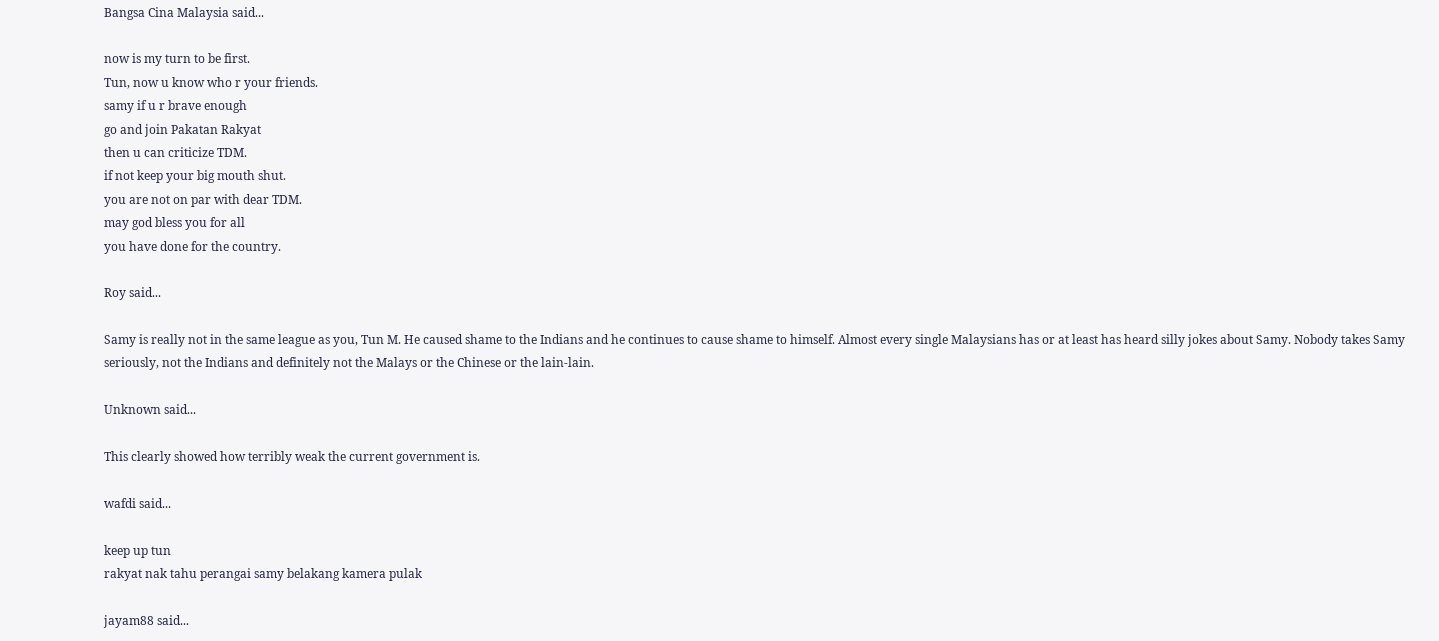Bangsa Cina Malaysia said...

now is my turn to be first.
Tun, now u know who r your friends.
samy if u r brave enough
go and join Pakatan Rakyat
then u can criticize TDM.
if not keep your big mouth shut.
you are not on par with dear TDM.
may god bless you for all
you have done for the country.

Roy said...

Samy is really not in the same league as you, Tun M. He caused shame to the Indians and he continues to cause shame to himself. Almost every single Malaysians has or at least has heard silly jokes about Samy. Nobody takes Samy seriously, not the Indians and definitely not the Malays or the Chinese or the lain-lain.

Unknown said...

This clearly showed how terribly weak the current government is.

wafdi said...

keep up tun
rakyat nak tahu perangai samy belakang kamera pulak

jayam88 said...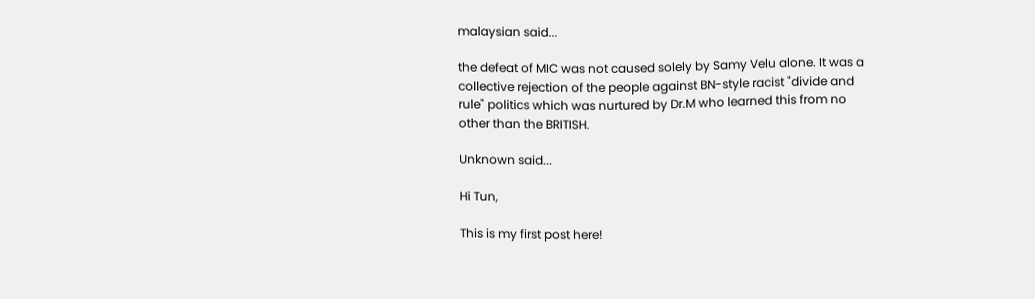malaysian said...

the defeat of MIC was not caused solely by Samy Velu alone. It was a collective rejection of the people against BN-style racist "divide and rule" politics which was nurtured by Dr.M who learned this from no other than the BRITISH.

Unknown said...

Hi Tun,

This is my first post here!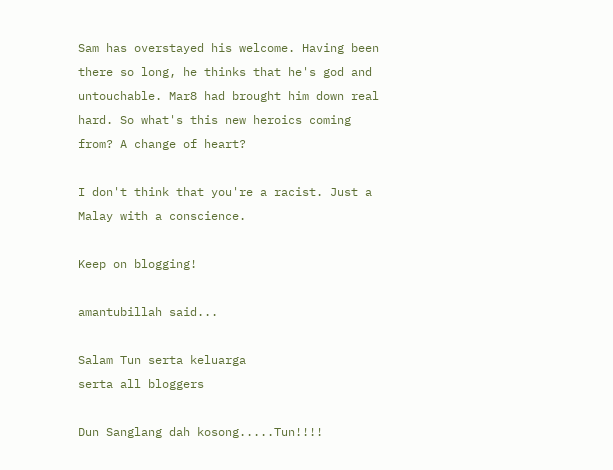Sam has overstayed his welcome. Having been there so long, he thinks that he's god and untouchable. Mar8 had brought him down real hard. So what's this new heroics coming from? A change of heart?

I don't think that you're a racist. Just a Malay with a conscience.

Keep on blogging!

amantubillah said...

Salam Tun serta keluarga
serta all bloggers

Dun Sanglang dah kosong.....Tun!!!!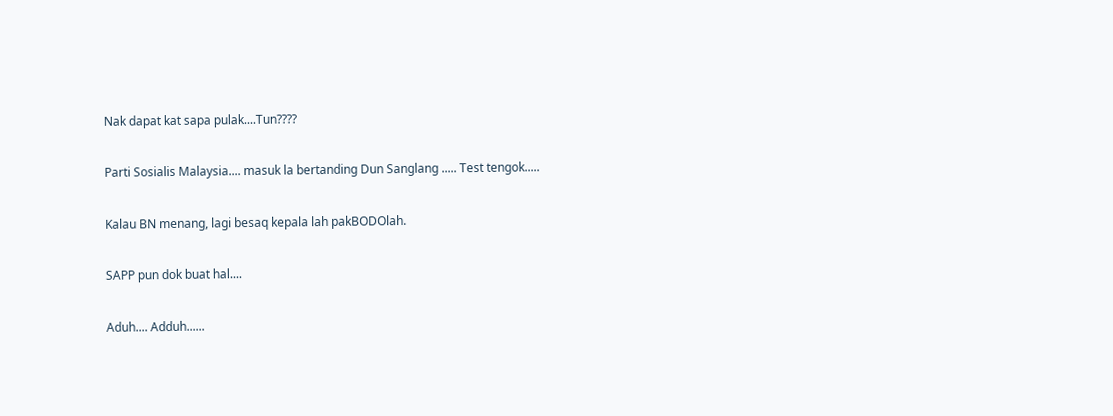Nak dapat kat sapa pulak....Tun????

Parti Sosialis Malaysia.... masuk la bertanding Dun Sanglang ..... Test tengok.....

Kalau BN menang, lagi besaq kepala lah pakBODOlah.

SAPP pun dok buat hal....

Aduh.... Adduh......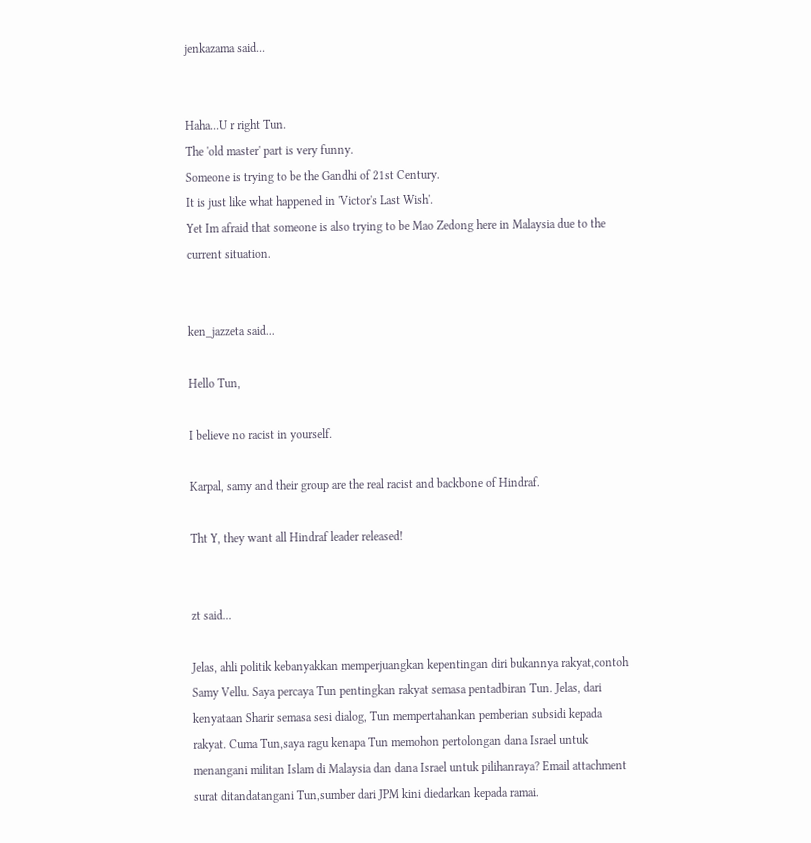jenkazama said...


Haha...U r right Tun.
The 'old master' part is very funny.
Someone is trying to be the Gandhi of 21st Century.
It is just like what happened in 'Victor's Last Wish'.
Yet Im afraid that someone is also trying to be Mao Zedong here in Malaysia due to the current situation.


ken_jazzeta said...

Hello Tun,

I believe no racist in yourself.

Karpal, samy and their group are the real racist and backbone of Hindraf.

Tht Y, they want all Hindraf leader released!


zt said...

Jelas, ahli politik kebanyakkan memperjuangkan kepentingan diri bukannya rakyat,contoh Samy Vellu. Saya percaya Tun pentingkan rakyat semasa pentadbiran Tun. Jelas, dari kenyataan Sharir semasa sesi dialog, Tun mempertahankan pemberian subsidi kepada rakyat. Cuma Tun,saya ragu kenapa Tun memohon pertolongan dana Israel untuk menangani militan Islam di Malaysia dan dana Israel untuk pilihanraya? Email attachment surat ditandatangani Tun,sumber dari JPM kini diedarkan kepada ramai.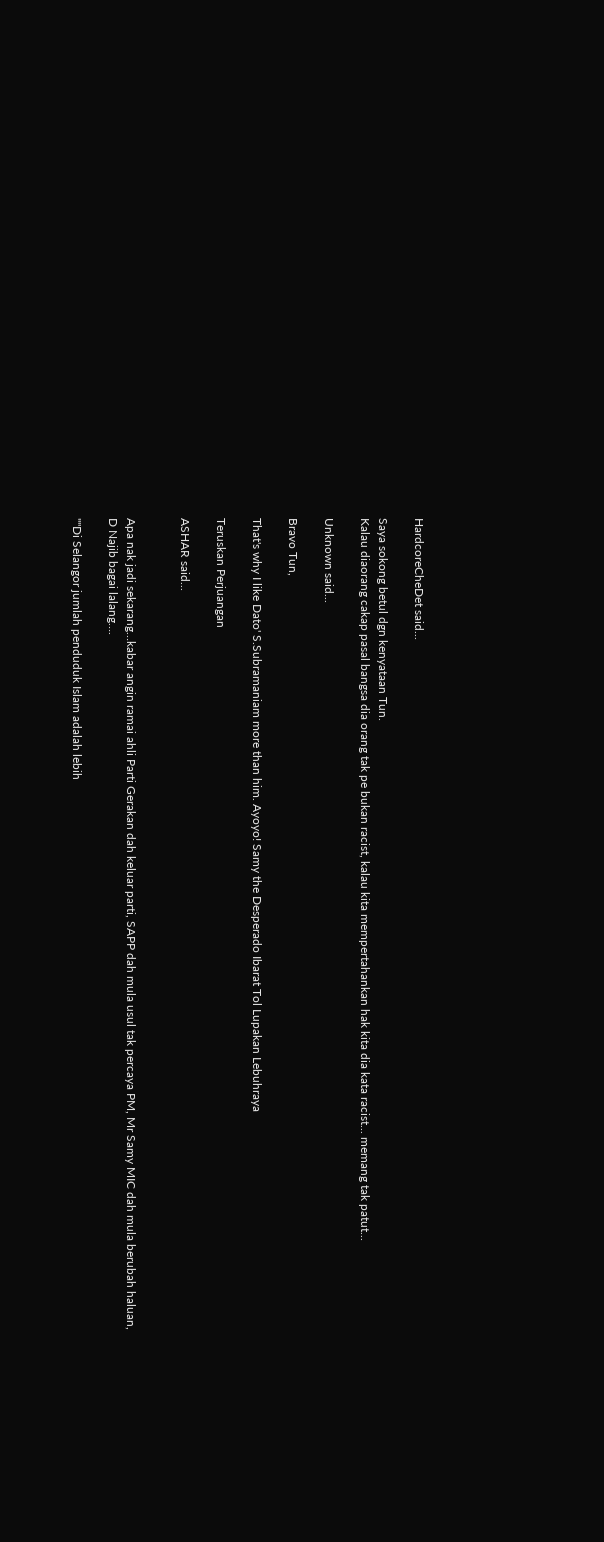HardcoreCheDet said...

Saya sokong betul dgn kenyataan Tun.
Kalau diaorang cakap pasal bangsa dia orang tak pe bukan racist, kalau kita mempertahankan hak kita dia kata racist... memang tak patut...

Unknown said...

Bravo Tun,

That's why I like Dato' S.Subramaniam more than him. Ayoyo! Samy the Desperado Ibarat Tol Lupakan Lebuhraya

Teruskan Perjuangan

ASHAR said...


Apa nak jadi sekarang…kabar angin ramai ahli Parti Gerakan dah keluar parti, SAPP dah mula usul tak percaya PM, Mr Samy MIC dah mula berubah haluan, D Najib bagai lalang….

""Di Selangor jumlah penduduk Islam adalah lebih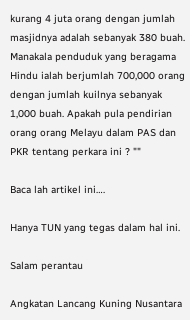kurang 4 juta orang dengan jumlah masjidnya adalah sebanyak 380 buah. Manakala penduduk yang beragama Hindu ialah berjumlah 700,000 orang dengan jumlah kuilnya sebanyak 1,000 buah. Apakah pula pendirian orang orang Melayu dalam PAS dan PKR tentang perkara ini ? ""

Baca lah artikel ini….

Hanya TUN yang tegas dalam hal ini.

Salam perantau

Angkatan Lancang Kuning Nusantara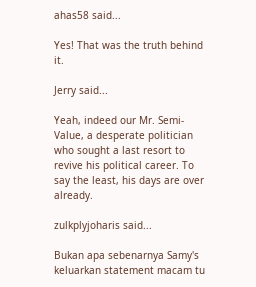ahas58 said...

Yes! That was the truth behind it.

Jerry said...

Yeah, indeed our Mr. Semi-Value, a desperate politician who sought a last resort to revive his political career. To say the least, his days are over already.

zulkplyjoharis said...

Bukan apa sebenarnya Samy's keluarkan statement macam tu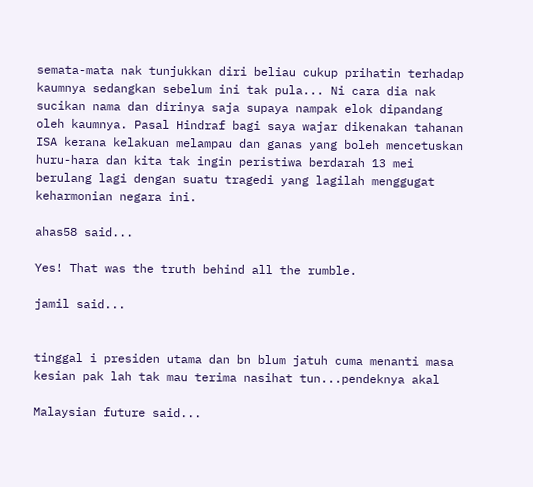semata-mata nak tunjukkan diri beliau cukup prihatin terhadap kaumnya sedangkan sebelum ini tak pula... Ni cara dia nak sucikan nama dan dirinya saja supaya nampak elok dipandang oleh kaumnya. Pasal Hindraf bagi saya wajar dikenakan tahanan ISA kerana kelakuan melampau dan ganas yang boleh mencetuskan huru-hara dan kita tak ingin peristiwa berdarah 13 mei berulang lagi dengan suatu tragedi yang lagilah menggugat keharmonian negara ini.

ahas58 said...

Yes! That was the truth behind all the rumble.

jamil said...


tinggal i presiden utama dan bn blum jatuh cuma menanti masa
kesian pak lah tak mau terima nasihat tun...pendeknya akal

Malaysian future said...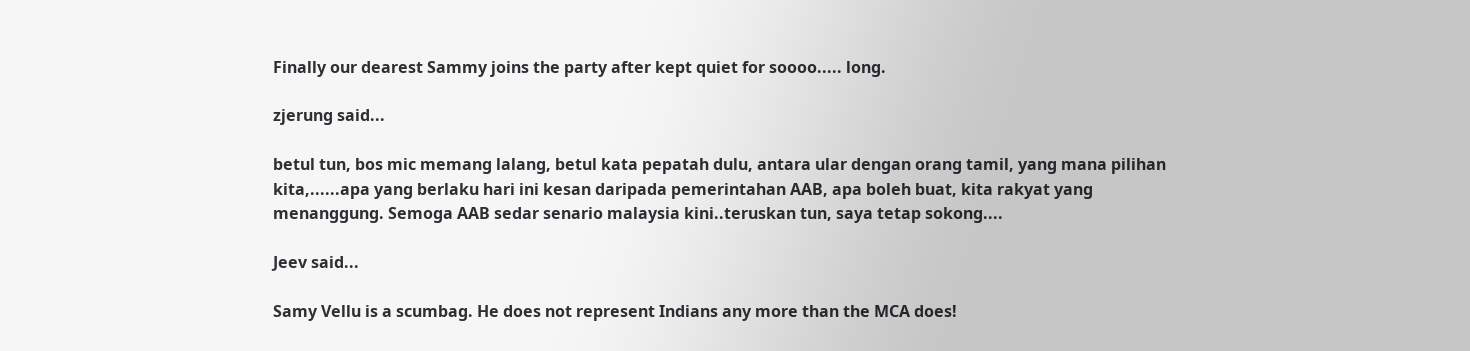Finally our dearest Sammy joins the party after kept quiet for soooo..... long.

zjerung said...

betul tun, bos mic memang lalang, betul kata pepatah dulu, antara ular dengan orang tamil, yang mana pilihan kita,......apa yang berlaku hari ini kesan daripada pemerintahan AAB, apa boleh buat, kita rakyat yang menanggung. Semoga AAB sedar senario malaysia kini..teruskan tun, saya tetap sokong....

Jeev said...

Samy Vellu is a scumbag. He does not represent Indians any more than the MCA does!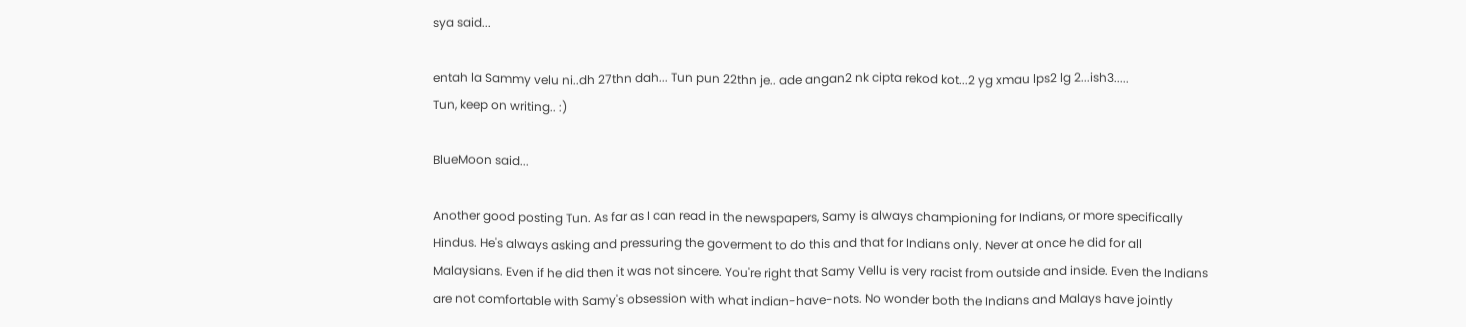sya said...

entah la Sammy velu ni..dh 27thn dah... Tun pun 22thn je.. ade angan2 nk cipta rekod kot...2 yg xmau lps2 lg 2...ish3.....
Tun, keep on writing.. :)

BlueMoon said...

Another good posting Tun. As far as I can read in the newspapers, Samy is always championing for Indians, or more specifically Hindus. He's always asking and pressuring the goverment to do this and that for Indians only. Never at once he did for all Malaysians. Even if he did then it was not sincere. You're right that Samy Vellu is very racist from outside and inside. Even the Indians are not comfortable with Samy's obsession with what indian-have-nots. No wonder both the Indians and Malays have jointly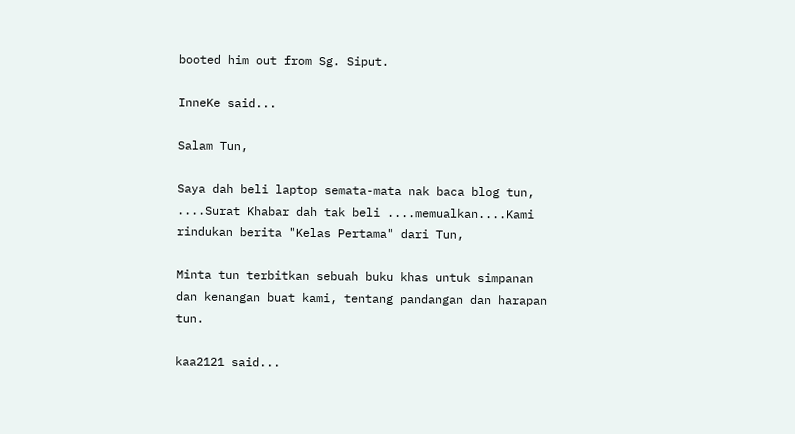booted him out from Sg. Siput.

InneKe said...

Salam Tun,

Saya dah beli laptop semata-mata nak baca blog tun, ....Surat Khabar dah tak beli ....memualkan....Kami rindukan berita "Kelas Pertama" dari Tun,

Minta tun terbitkan sebuah buku khas untuk simpanan dan kenangan buat kami, tentang pandangan dan harapan tun.

kaa2121 said...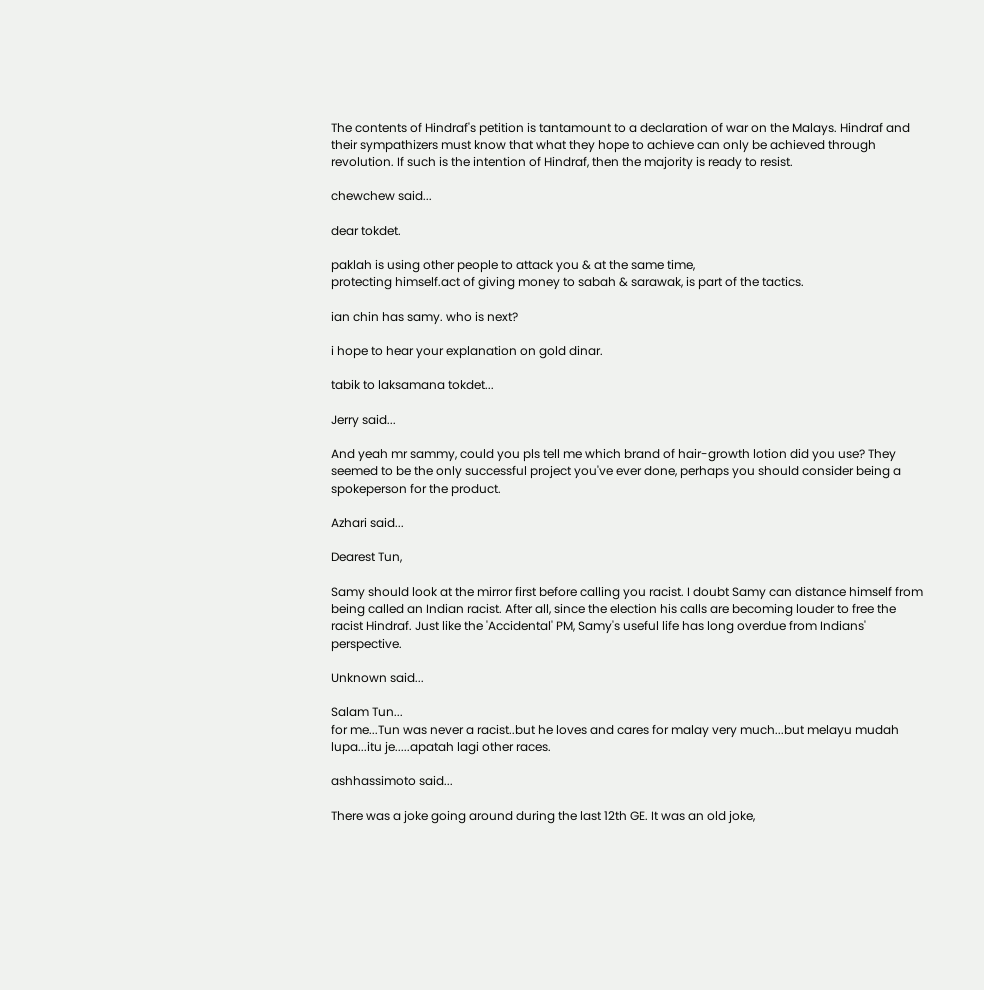The contents of Hindraf's petition is tantamount to a declaration of war on the Malays. Hindraf and their sympathizers must know that what they hope to achieve can only be achieved through revolution. If such is the intention of Hindraf, then the majority is ready to resist.

chewchew said...

dear tokdet.

paklah is using other people to attack you & at the same time,
protecting himself.act of giving money to sabah & sarawak, is part of the tactics.

ian chin has samy. who is next?

i hope to hear your explanation on gold dinar.

tabik to laksamana tokdet...

Jerry said...

And yeah mr sammy, could you pls tell me which brand of hair-growth lotion did you use? They seemed to be the only successful project you've ever done, perhaps you should consider being a spokeperson for the product.

Azhari said...

Dearest Tun,

Samy should look at the mirror first before calling you racist. I doubt Samy can distance himself from being called an Indian racist. After all, since the election his calls are becoming louder to free the racist Hindraf. Just like the 'Accidental' PM, Samy's useful life has long overdue from Indians' perspective.

Unknown said...

Salam Tun...
for me...Tun was never a racist..but he loves and cares for malay very much...but melayu mudah lupa...itu je.....apatah lagi other races.

ashhassimoto said...

There was a joke going around during the last 12th GE. It was an old joke,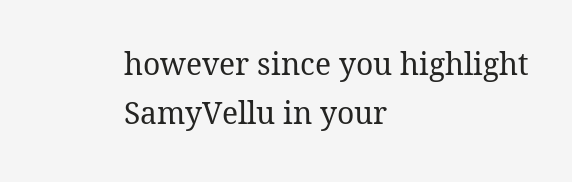however since you highlight SamyVellu in your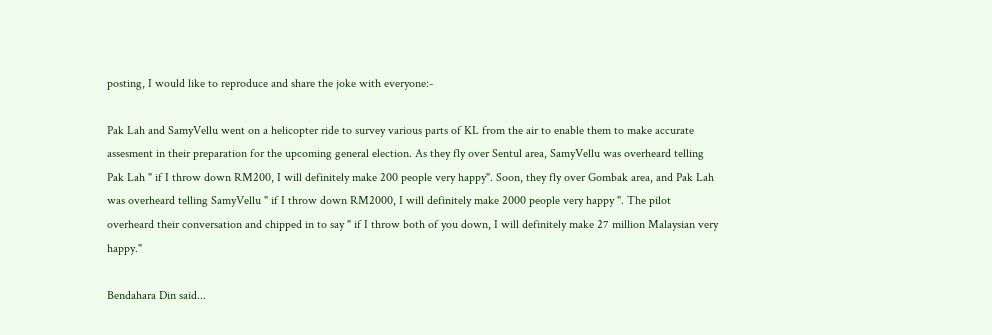posting, I would like to reproduce and share the joke with everyone:-

Pak Lah and SamyVellu went on a helicopter ride to survey various parts of KL from the air to enable them to make accurate assesment in their preparation for the upcoming general election. As they fly over Sentul area, SamyVellu was overheard telling Pak Lah " if I throw down RM200, I will definitely make 200 people very happy". Soon, they fly over Gombak area, and Pak Lah was overheard telling SamyVellu " if I throw down RM2000, I will definitely make 2000 people very happy ". The pilot overheard their conversation and chipped in to say " if I throw both of you down, I will definitely make 27 million Malaysian very happy."

Bendahara Din said...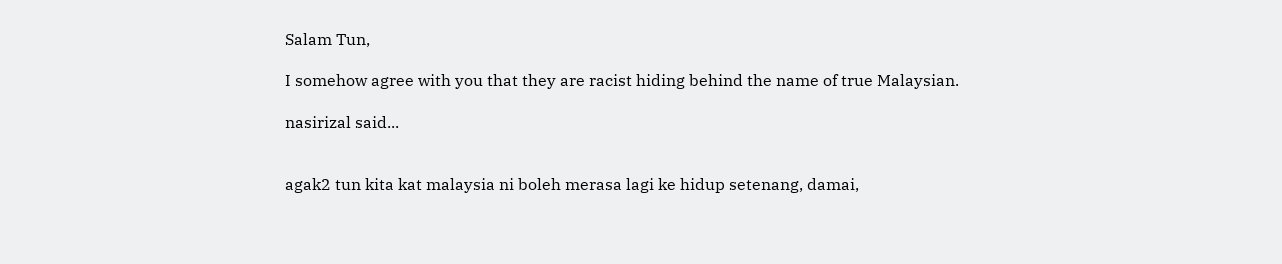Salam Tun,

I somehow agree with you that they are racist hiding behind the name of true Malaysian.

nasirizal said...


agak2 tun kita kat malaysia ni boleh merasa lagi ke hidup setenang, damai,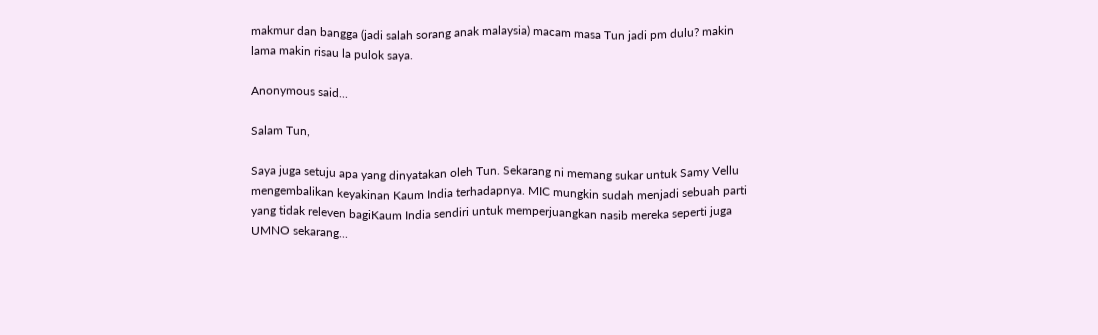makmur dan bangga (jadi salah sorang anak malaysia) macam masa Tun jadi pm dulu? makin lama makin risau la pulok saya.

Anonymous said...

Salam Tun,

Saya juga setuju apa yang dinyatakan oleh Tun. Sekarang ni memang sukar untuk Samy Vellu mengembalikan keyakinan Kaum India terhadapnya. MIC mungkin sudah menjadi sebuah parti yang tidak releven bagiKaum India sendiri untuk memperjuangkan nasib mereka seperti juga UMNO sekarang...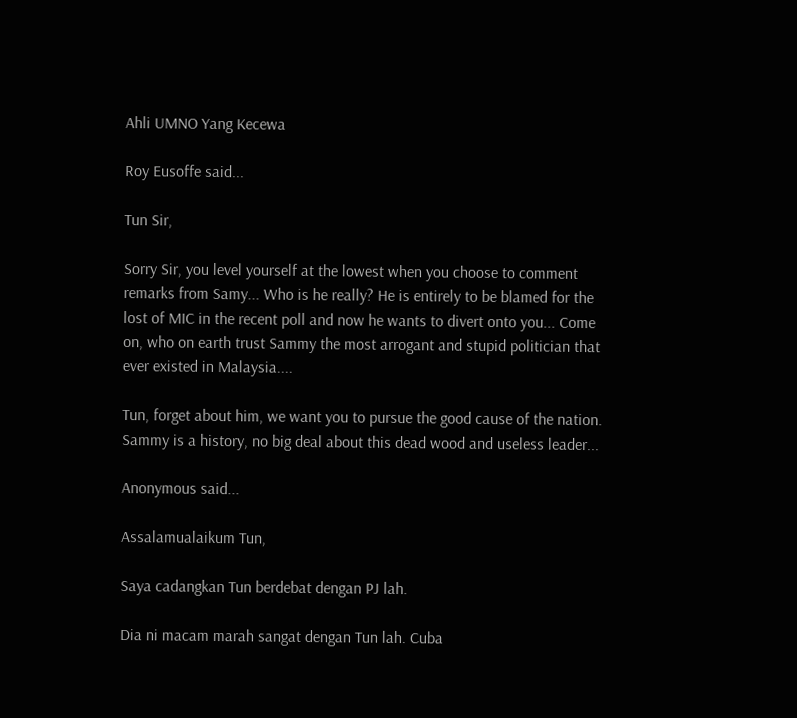Ahli UMNO Yang Kecewa

Roy Eusoffe said...

Tun Sir,

Sorry Sir, you level yourself at the lowest when you choose to comment remarks from Samy... Who is he really? He is entirely to be blamed for the lost of MIC in the recent poll and now he wants to divert onto you... Come on, who on earth trust Sammy the most arrogant and stupid politician that ever existed in Malaysia....

Tun, forget about him, we want you to pursue the good cause of the nation. Sammy is a history, no big deal about this dead wood and useless leader...

Anonymous said...

Assalamualaikum Tun,

Saya cadangkan Tun berdebat dengan PJ lah.

Dia ni macam marah sangat dengan Tun lah. Cuba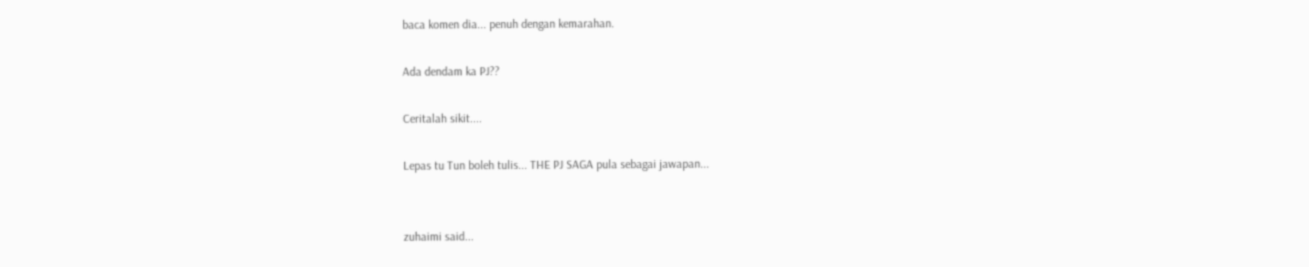baca komen dia... penuh dengan kemarahan.

Ada dendam ka PJ??

Ceritalah sikit....

Lepas tu Tun boleh tulis... THE PJ SAGA pula sebagai jawapan...


zuhaimi said...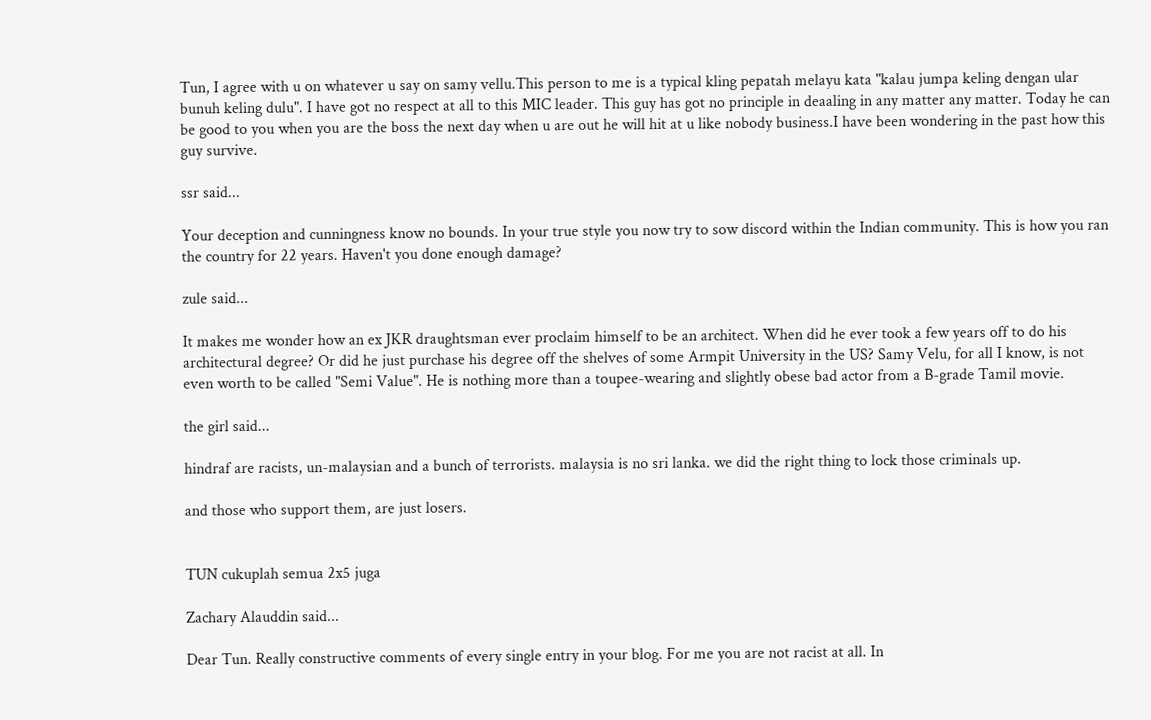Tun, I agree with u on whatever u say on samy vellu.This person to me is a typical kling pepatah melayu kata "kalau jumpa keling dengan ular bunuh keling dulu". I have got no respect at all to this MIC leader. This guy has got no principle in deaaling in any matter any matter. Today he can be good to you when you are the boss the next day when u are out he will hit at u like nobody business.I have been wondering in the past how this guy survive.

ssr said...

Your deception and cunningness know no bounds. In your true style you now try to sow discord within the Indian community. This is how you ran the country for 22 years. Haven't you done enough damage?

zule said...

It makes me wonder how an ex JKR draughtsman ever proclaim himself to be an architect. When did he ever took a few years off to do his architectural degree? Or did he just purchase his degree off the shelves of some Armpit University in the US? Samy Velu, for all I know, is not even worth to be called "Semi Value". He is nothing more than a toupee-wearing and slightly obese bad actor from a B-grade Tamil movie.

the girl said...

hindraf are racists, un-malaysian and a bunch of terrorists. malaysia is no sri lanka. we did the right thing to lock those criminals up.

and those who support them, are just losers.


TUN cukuplah semua 2x5 juga

Zachary Alauddin said...

Dear Tun. Really constructive comments of every single entry in your blog. For me you are not racist at all. In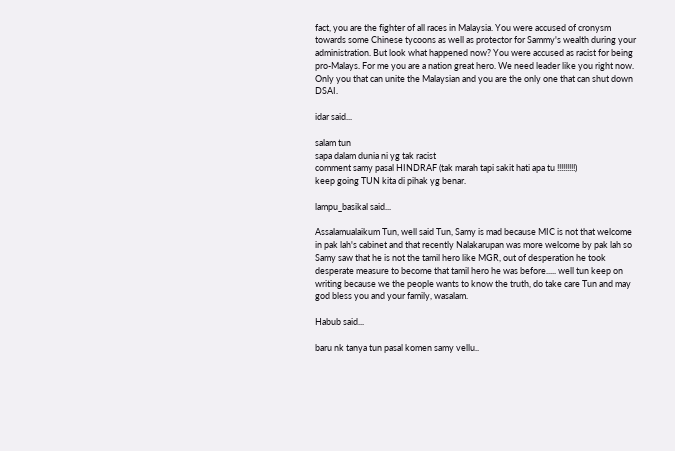fact, you are the fighter of all races in Malaysia. You were accused of cronysm towards some Chinese tycoons as well as protector for Sammy's wealth during your administration. But look what happened now? You were accused as racist for being pro-Malays. For me you are a nation great hero. We need leader like you right now. Only you that can unite the Malaysian and you are the only one that can shut down DSAI.

idar said...

salam tun
sapa dalam dunia ni yg tak racist
comment samy pasal HINDRAF (tak marah tapi sakit hati apa tu !!!!!!!!!)
keep going TUN kita di pihak yg benar.

lampu_basikal said...

Assalamualaikum Tun, well said Tun, Samy is mad because MIC is not that welcome in pak lah's cabinet and that recently Nalakarupan was more welcome by pak lah so Samy saw that he is not the tamil hero like MGR, out of desperation he took desperate measure to become that tamil hero he was before..... well tun keep on writing because we the people wants to know the truth, do take care Tun and may god bless you and your family, wasalam.

Habub said...

baru nk tanya tun pasal komen samy vellu..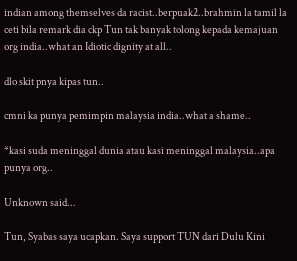indian among themselves da racist..berpuak2..brahmin la tamil la ceti bila remark dia ckp Tun tak banyak tolong kepada kemajuan org india..what an Idiotic dignity at all..

dlo skit pnya kipas tun..

cmni ka punya pemimpin malaysia india..what a shame..

*kasi suda meninggal dunia atau kasi meninggal malaysia..apa punya org..

Unknown said...

Tun, Syabas saya ucapkan. Saya support TUN dari Dulu Kini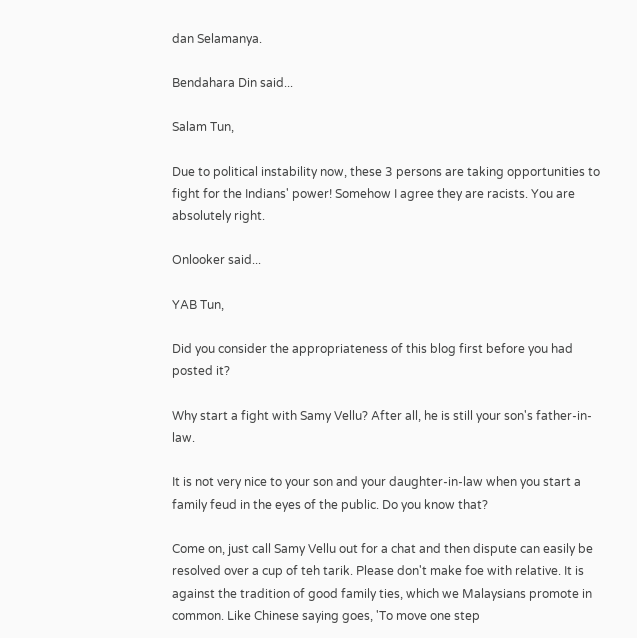dan Selamanya.

Bendahara Din said...

Salam Tun,

Due to political instability now, these 3 persons are taking opportunities to fight for the Indians' power! Somehow I agree they are racists. You are absolutely right.

Onlooker said...

YAB Tun,

Did you consider the appropriateness of this blog first before you had posted it?

Why start a fight with Samy Vellu? After all, he is still your son's father-in-law.

It is not very nice to your son and your daughter-in-law when you start a family feud in the eyes of the public. Do you know that?

Come on, just call Samy Vellu out for a chat and then dispute can easily be resolved over a cup of teh tarik. Please don't make foe with relative. It is against the tradition of good family ties, which we Malaysians promote in common. Like Chinese saying goes, 'To move one step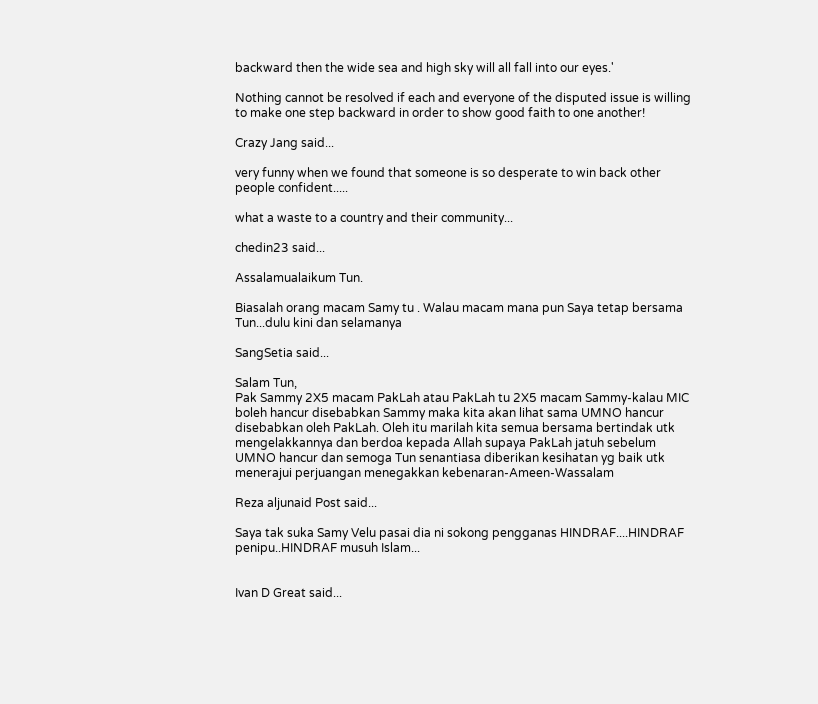backward then the wide sea and high sky will all fall into our eyes.'

Nothing cannot be resolved if each and everyone of the disputed issue is willing to make one step backward in order to show good faith to one another!

Crazy Jang said...

very funny when we found that someone is so desperate to win back other people confident.....

what a waste to a country and their community...

chedin23 said...

Assalamualaikum Tun.

Biasalah orang macam Samy tu . Walau macam mana pun Saya tetap bersama Tun...dulu kini dan selamanya

SangSetia said...

Salam Tun,
Pak Sammy 2X5 macam PakLah atau PakLah tu 2X5 macam Sammy-kalau MIC boleh hancur disebabkan Sammy maka kita akan lihat sama UMNO hancur disebabkan oleh PakLah. Oleh itu marilah kita semua bersama bertindak utk mengelakkannya dan berdoa kepada Allah supaya PakLah jatuh sebelum UMNO hancur dan semoga Tun senantiasa diberikan kesihatan yg baik utk menerajui perjuangan menegakkan kebenaran-Ameen-Wassalam

Reza aljunaid Post said...

Saya tak suka Samy Velu pasai dia ni sokong pengganas HINDRAF....HINDRAF penipu..HINDRAF musuh Islam...


Ivan D Great said...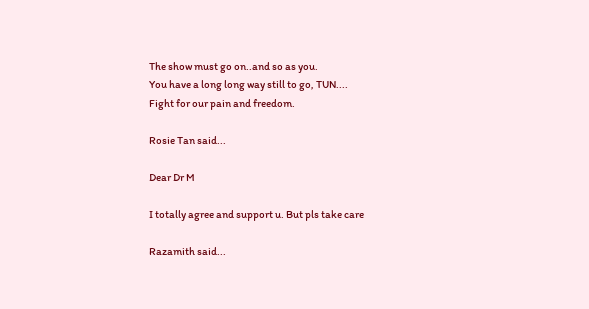The show must go on..and so as you.
You have a long long way still to go, TUN....
Fight for our pain and freedom.

Rosie Tan said...

Dear Dr M

I totally agree and support u. But pls take care

Razamith said...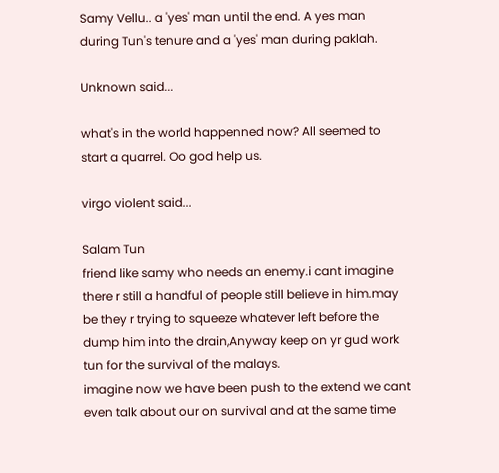Samy Vellu.. a 'yes' man until the end. A yes man during Tun's tenure and a 'yes' man during paklah.

Unknown said...

what's in the world happenned now? All seemed to start a quarrel. Oo god help us.

virgo violent said...

Salam Tun
friend like samy who needs an enemy.i cant imagine there r still a handful of people still believe in him.may be they r trying to squeeze whatever left before the dump him into the drain,Anyway keep on yr gud work tun for the survival of the malays.
imagine now we have been push to the extend we cant even talk about our on survival and at the same time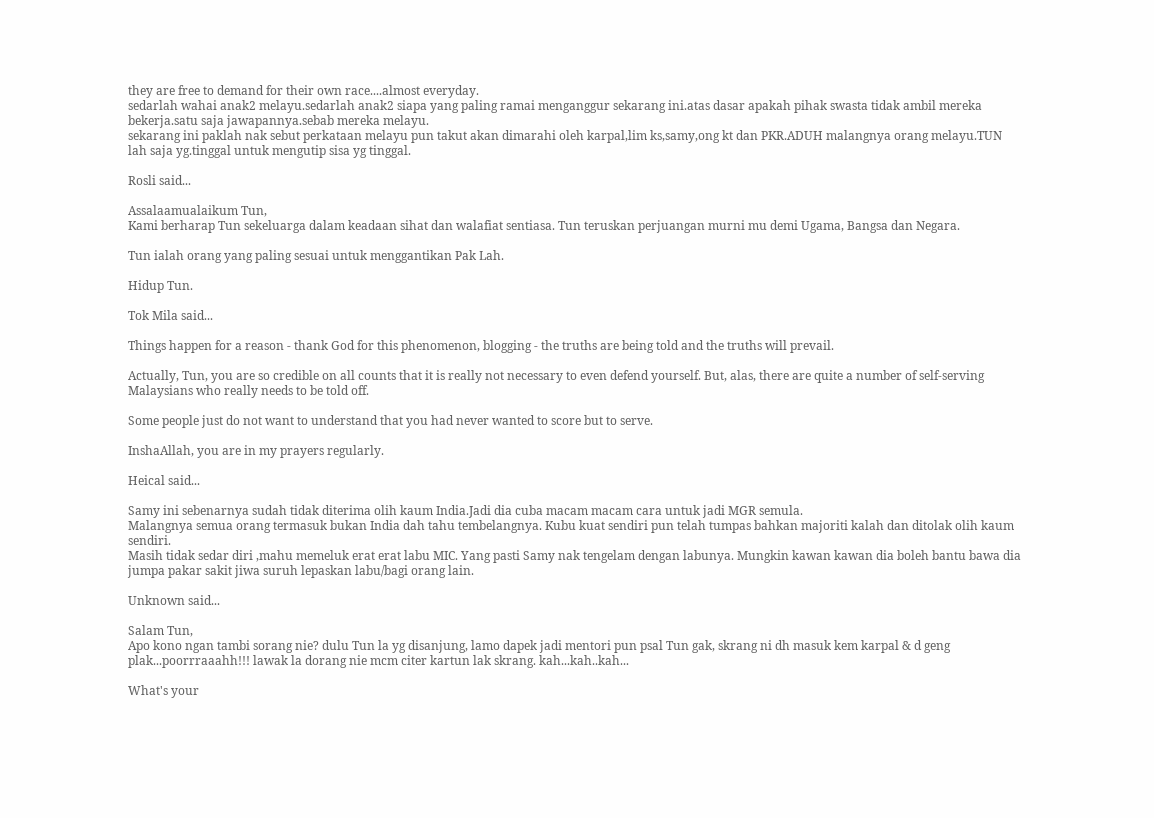they are free to demand for their own race....almost everyday.
sedarlah wahai anak2 melayu.sedarlah anak2 siapa yang paling ramai menganggur sekarang ini.atas dasar apakah pihak swasta tidak ambil mereka bekerja.satu saja jawapannya.sebab mereka melayu.
sekarang ini paklah nak sebut perkataan melayu pun takut akan dimarahi oleh karpal,lim ks,samy,ong kt dan PKR.ADUH malangnya orang melayu.TUN lah saja yg.tinggal untuk mengutip sisa yg tinggal.

Rosli said...

Assalaamualaikum Tun,
Kami berharap Tun sekeluarga dalam keadaan sihat dan walafiat sentiasa. Tun teruskan perjuangan murni mu demi Ugama, Bangsa dan Negara.

Tun ialah orang yang paling sesuai untuk menggantikan Pak Lah.

Hidup Tun.

Tok Mila said...

Things happen for a reason - thank God for this phenomenon, blogging - the truths are being told and the truths will prevail.

Actually, Tun, you are so credible on all counts that it is really not necessary to even defend yourself. But, alas, there are quite a number of self-serving Malaysians who really needs to be told off.

Some people just do not want to understand that you had never wanted to score but to serve.

InshaAllah, you are in my prayers regularly.

Heical said...

Samy ini sebenarnya sudah tidak diterima olih kaum India.Jadi dia cuba macam macam cara untuk jadi MGR semula.
Malangnya semua orang termasuk bukan India dah tahu tembelangnya. Kubu kuat sendiri pun telah tumpas bahkan majoriti kalah dan ditolak olih kaum sendiri.
Masih tidak sedar diri ,mahu memeluk erat erat labu MIC. Yang pasti Samy nak tengelam dengan labunya. Mungkin kawan kawan dia boleh bantu bawa dia jumpa pakar sakit jiwa suruh lepaskan labu/bagi orang lain.

Unknown said...

Salam Tun,
Apo kono ngan tambi sorang nie? dulu Tun la yg disanjung, lamo dapek jadi mentori pun psal Tun gak, skrang ni dh masuk kem karpal & d geng plak...poorrraaahh!!! lawak la dorang nie mcm citer kartun lak skrang. kah...kah..kah...

What's your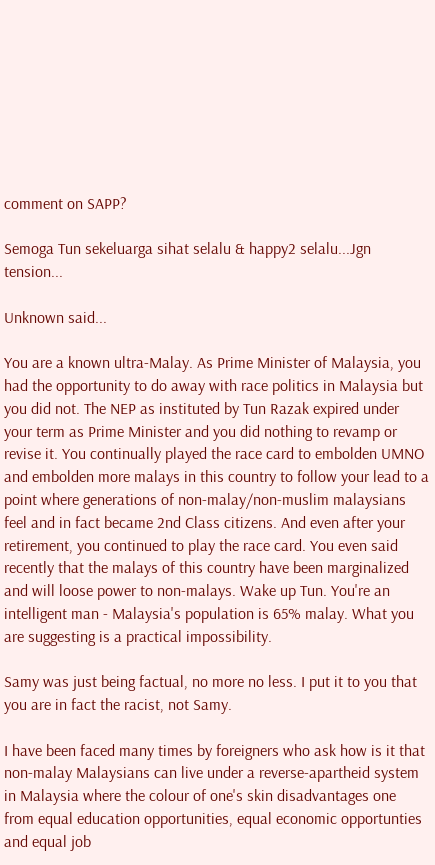comment on SAPP?

Semoga Tun sekeluarga sihat selalu & happy2 selalu...Jgn tension...

Unknown said...

You are a known ultra-Malay. As Prime Minister of Malaysia, you had the opportunity to do away with race politics in Malaysia but you did not. The NEP as instituted by Tun Razak expired under your term as Prime Minister and you did nothing to revamp or revise it. You continually played the race card to embolden UMNO and embolden more malays in this country to follow your lead to a point where generations of non-malay/non-muslim malaysians feel and in fact became 2nd Class citizens. And even after your retirement, you continued to play the race card. You even said recently that the malays of this country have been marginalized and will loose power to non-malays. Wake up Tun. You're an intelligent man - Malaysia's population is 65% malay. What you are suggesting is a practical impossibility.

Samy was just being factual, no more no less. I put it to you that you are in fact the racist, not Samy.

I have been faced many times by foreigners who ask how is it that non-malay Malaysians can live under a reverse-apartheid system in Malaysia where the colour of one's skin disadvantages one from equal education opportunities, equal economic opportunties and equal job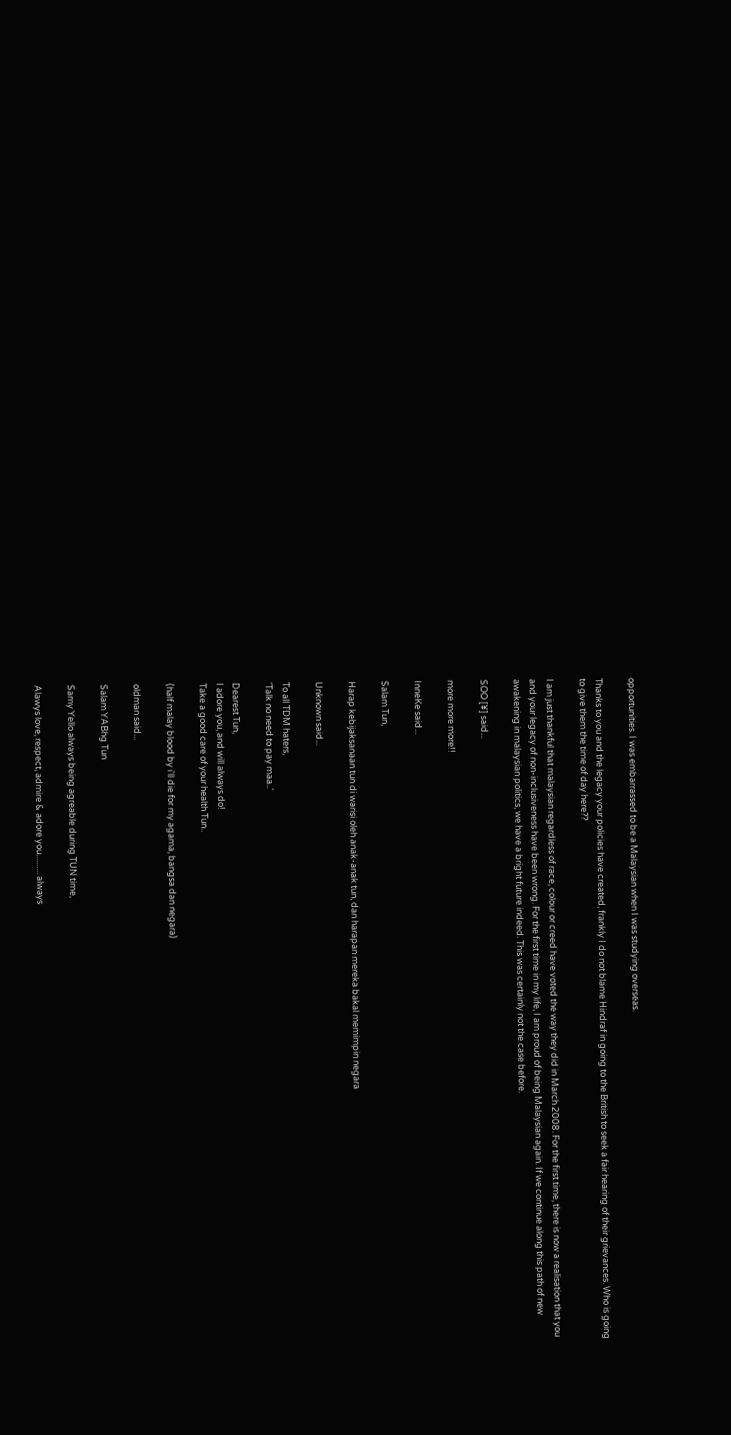opportunities. I was embarrassed to be a Malaysian when I was studying overseas.

Thanks to you and the legacy your policies have created, frankly I do not blame Hindraf in going to the British to seek a fair hearing of their grievances. Who is going to give them the time of day here??

I am just thankful that malaysian regardless of race, colour or creed have voted the way they did in March 2008. For the first time, there is now a realisation that you and your legacy of non-inclusiveness have been wrong. For the first time in my life, I am proud of being Malaysian again. If we continue along this path of new awakening in malaysian politics, we have a bright future indeed. This was certainly not the case before.

SOO [¥] said...

more more more!!

InneKe said...

Salam Tun,

Harap kebijaksanaan tun di warisi oleh anak-anak tun, dan harapan mereka bakal memimpin negara

Unknown said...

To all TDM haters,
'Talk no need to pay maa..'

Dearest Tun,
I adore you, and will always do!
Take a good care of your health Tun..

(half malay blood by i'll die for my agama, bangsa dan negara)

oldman said...

Salam YABhg Tun

Samy Yello always being agreable during TUN time,

Alawys love, respect, admire & adore you.......... always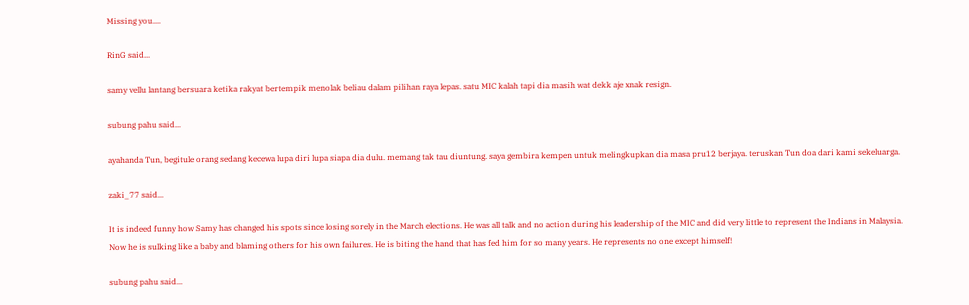Missing you....

RinG said...

samy vellu lantang bersuara ketika rakyat bertempik menolak beliau dalam pilihan raya lepas. satu MIC kalah tapi dia masih wat dekk aje xnak resign.

subung pahu said...

ayahanda Tun, begitule orang sedang kecewa lupa diri lupa siapa dia dulu. memang tak tau diuntung. saya gembira kempen untuk melingkupkan dia masa pru12 berjaya. teruskan Tun doa dari kami sekeluarga.

zaki_77 said...

It is indeed funny how Samy has changed his spots since losing sorely in the March elections. He was all talk and no action during his leadership of the MIC and did very little to represent the Indians in Malaysia. Now he is sulking like a baby and blaming others for his own failures. He is biting the hand that has fed him for so many years. He represents no one except himself!

subung pahu said...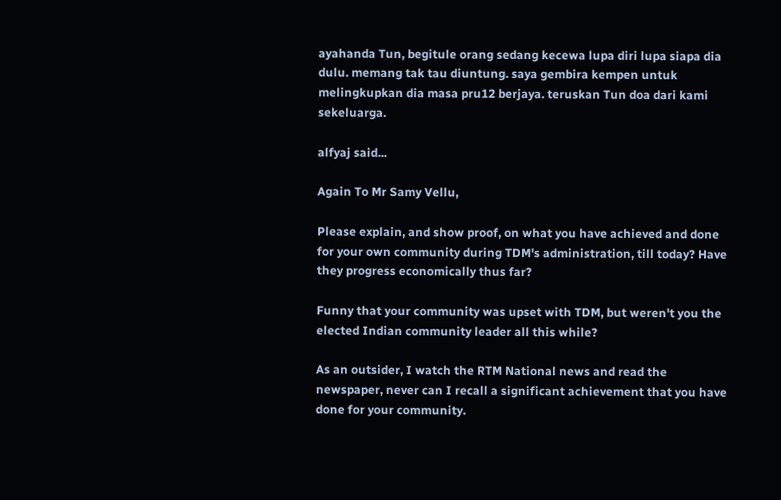ayahanda Tun, begitule orang sedang kecewa lupa diri lupa siapa dia dulu. memang tak tau diuntung. saya gembira kempen untuk melingkupkan dia masa pru12 berjaya. teruskan Tun doa dari kami sekeluarga.

alfyaj said...

Again To Mr Samy Vellu,

Please explain, and show proof, on what you have achieved and done for your own community during TDM's administration, till today? Have they progress economically thus far?

Funny that your community was upset with TDM, but weren't you the elected Indian community leader all this while?

As an outsider, I watch the RTM National news and read the newspaper, never can I recall a significant achievement that you have done for your community.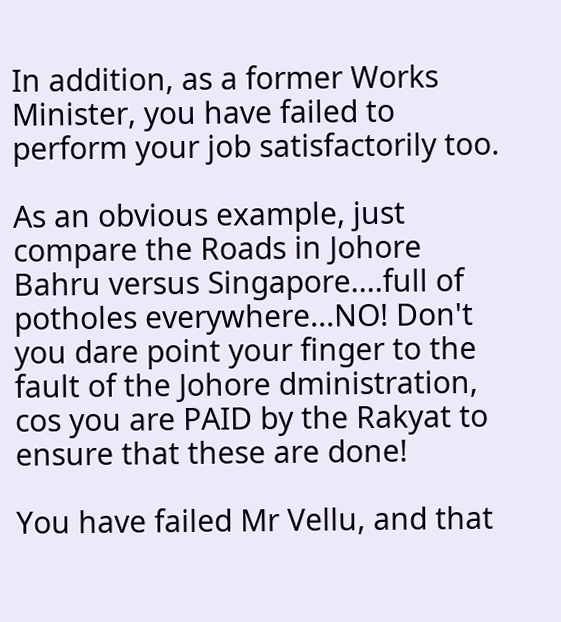In addition, as a former Works Minister, you have failed to perform your job satisfactorily too.

As an obvious example, just compare the Roads in Johore Bahru versus Singapore....full of potholes everywhere...NO! Don't you dare point your finger to the fault of the Johore dministration, cos you are PAID by the Rakyat to ensure that these are done!

You have failed Mr Vellu, and that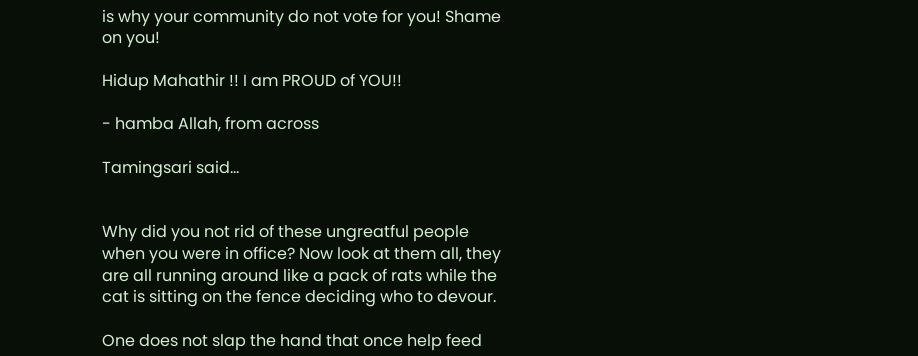is why your community do not vote for you! Shame on you!

Hidup Mahathir !! I am PROUD of YOU!!

- hamba Allah, from across

Tamingsari said...


Why did you not rid of these ungreatful people when you were in office? Now look at them all, they are all running around like a pack of rats while the cat is sitting on the fence deciding who to devour.

One does not slap the hand that once help feed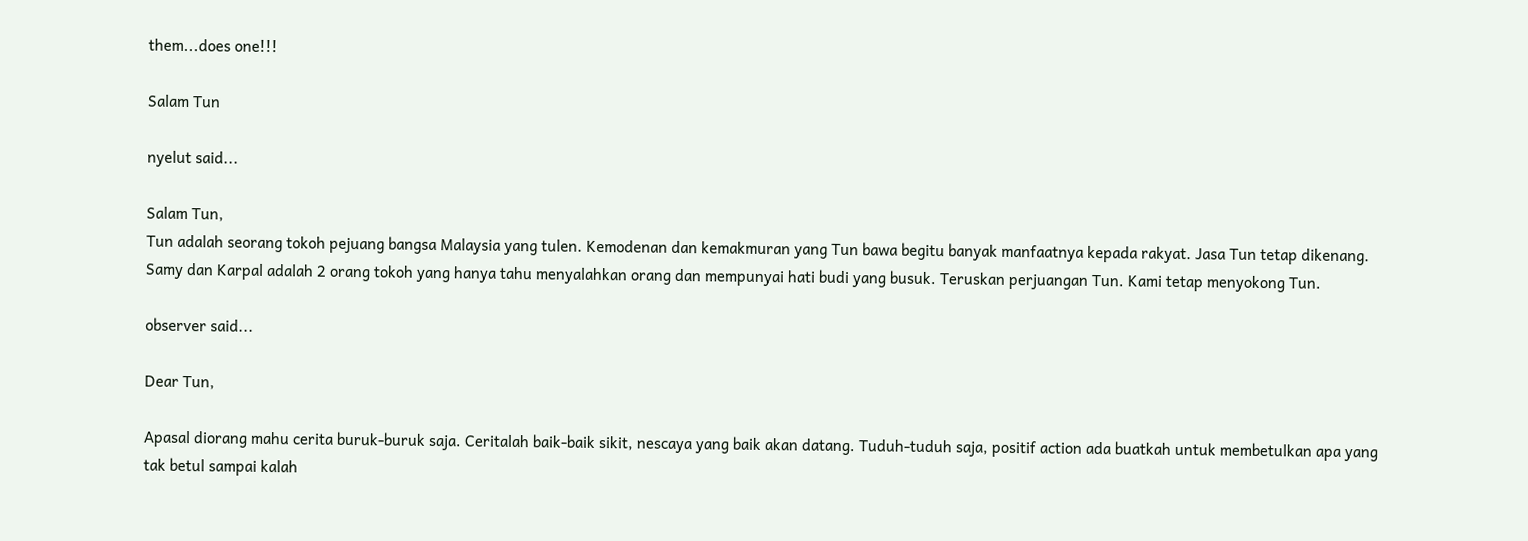them...does one!!!

Salam Tun

nyelut said...

Salam Tun,
Tun adalah seorang tokoh pejuang bangsa Malaysia yang tulen. Kemodenan dan kemakmuran yang Tun bawa begitu banyak manfaatnya kepada rakyat. Jasa Tun tetap dikenang. Samy dan Karpal adalah 2 orang tokoh yang hanya tahu menyalahkan orang dan mempunyai hati budi yang busuk. Teruskan perjuangan Tun. Kami tetap menyokong Tun.

observer said...

Dear Tun,

Apasal diorang mahu cerita buruk-buruk saja. Ceritalah baik-baik sikit, nescaya yang baik akan datang. Tuduh-tuduh saja, positif action ada buatkah untuk membetulkan apa yang tak betul sampai kalah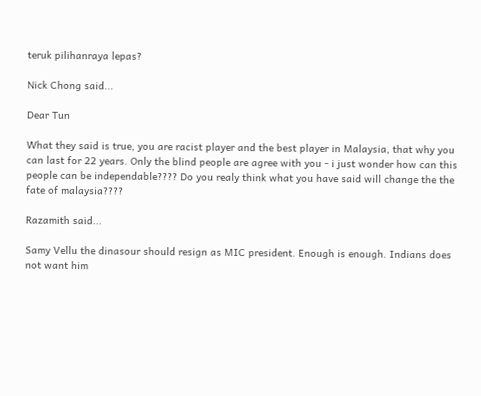teruk pilihanraya lepas?

Nick Chong said...

Dear Tun

What they said is true, you are racist player and the best player in Malaysia, that why you can last for 22 years. Only the blind people are agree with you - i just wonder how can this people can be independable???? Do you realy think what you have said will change the the fate of malaysia????

Razamith said...

Samy Vellu the dinasour should resign as MIC president. Enough is enough. Indians does not want him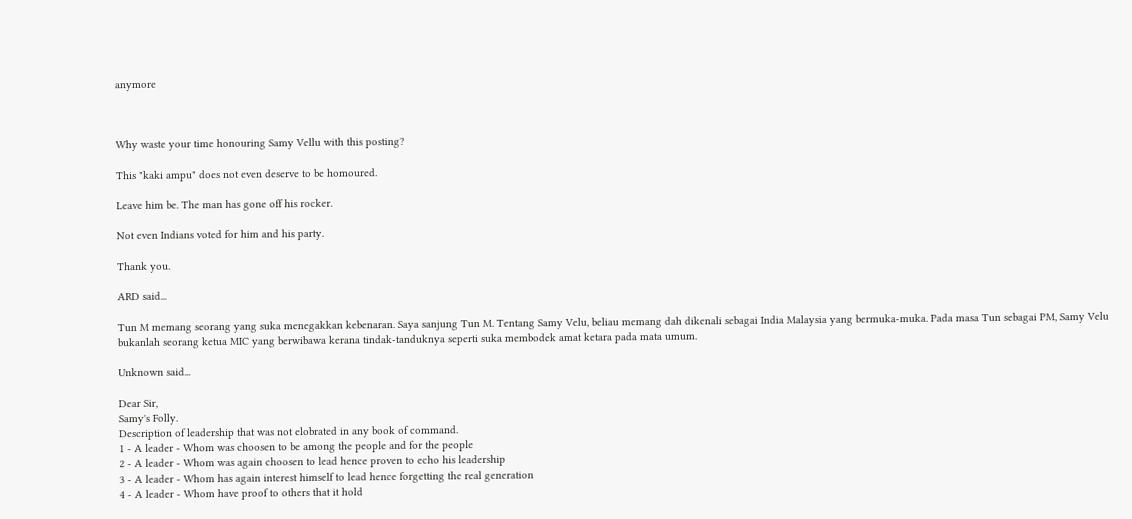anymore



Why waste your time honouring Samy Vellu with this posting?

This "kaki ampu" does not even deserve to be homoured.

Leave him be. The man has gone off his rocker.

Not even Indians voted for him and his party.

Thank you.

ARD said...

Tun M memang seorang yang suka menegakkan kebenaran. Saya sanjung Tun M. Tentang Samy Velu, beliau memang dah dikenali sebagai India Malaysia yang bermuka-muka. Pada masa Tun sebagai PM, Samy Velu bukanlah seorang ketua MIC yang berwibawa kerana tindak-tanduknya seperti suka membodek amat ketara pada mata umum.

Unknown said...

Dear Sir,
Samy's Folly.
Description of leadership that was not elobrated in any book of command.
1 - A leader - Whom was choosen to be among the people and for the people
2 - A leader - Whom was again choosen to lead hence proven to echo his leadership
3 - A leader - Whom has again interest himself to lead hence forgetting the real generation
4 - A leader - Whom have proof to others that it hold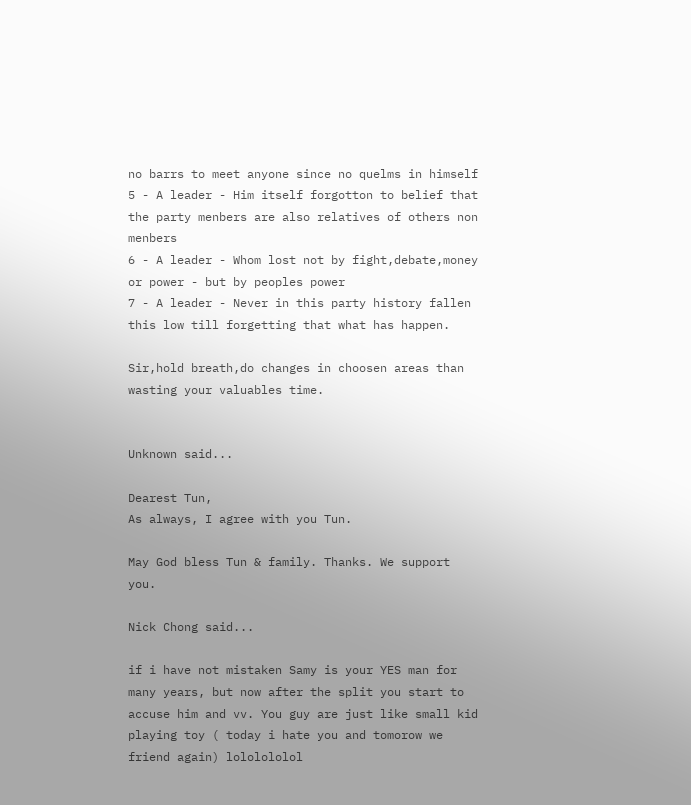no barrs to meet anyone since no quelms in himself
5 - A leader - Him itself forgotton to belief that the party menbers are also relatives of others non menbers
6 - A leader - Whom lost not by fight,debate,money or power - but by peoples power
7 - A leader - Never in this party history fallen this low till forgetting that what has happen.

Sir,hold breath,do changes in choosen areas than wasting your valuables time.


Unknown said...

Dearest Tun,
As always, I agree with you Tun.

May God bless Tun & family. Thanks. We support you.

Nick Chong said...

if i have not mistaken Samy is your YES man for many years, but now after the split you start to accuse him and vv. You guy are just like small kid playing toy ( today i hate you and tomorow we friend again) lololololol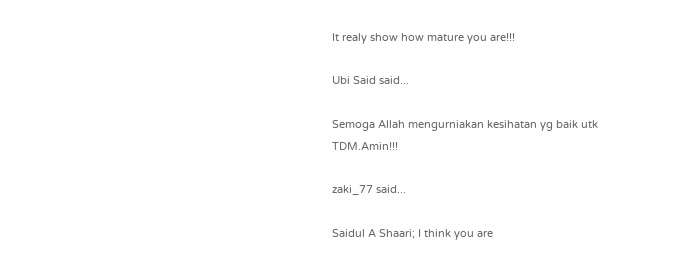It realy show how mature you are!!!

Ubi Said said...

Semoga Allah mengurniakan kesihatan yg baik utk TDM.Amin!!!

zaki_77 said...

Saidul A Shaari; I think you are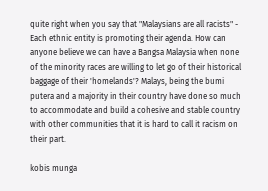quite right when you say that "Malaysians are all racists" - Each ethnic entity is promoting their agenda. How can anyone believe we can have a Bangsa Malaysia when none of the minority races are willing to let go of their historical baggage of their 'homelands'? Malays, being the bumi putera and a majority in their country have done so much to accommodate and build a cohesive and stable country with other communities that it is hard to call it racism on their part.

kobis munga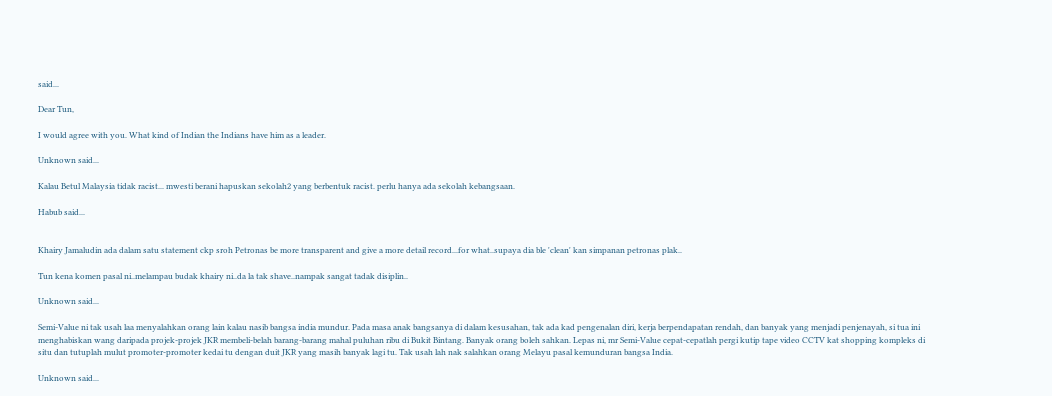said...

Dear Tun,

I would agree with you. What kind of Indian the Indians have him as a leader.

Unknown said...

Kalau Betul Malaysia tidak racist... mwesti berani hapuskan sekolah2 yang berbentuk racist. perlu hanya ada sekolah kebangsaan.

Habub said...


Khairy Jamaludin ada dalam satu statement ckp sroh Petronas be more transparent and give a more detail record...for what..supaya dia ble 'clean' kan simpanan petronas plak..

Tun kena komen pasal ni..melampau budak khairy ni..da la tak shave..nampak sangat tadak disiplin..

Unknown said...

Semi-Value ni tak usah laa menyalahkan orang lain kalau nasib bangsa india mundur. Pada masa anak bangsanya di dalam kesusahan, tak ada kad pengenalan diri, kerja berpendapatan rendah, dan banyak yang menjadi penjenayah, si tua ini menghabiskan wang daripada projek-projek JKR membeli-belah barang-barang mahal puluhan ribu di Bukit Bintang. Banyak orang boleh sahkan. Lepas ni, mr Semi-Value cepat-cepatlah pergi kutip tape video CCTV kat shopping kompleks di situ dan tutuplah mulut promoter-promoter kedai tu dengan duit JKR yang masih banyak lagi tu. Tak usah lah nak salahkan orang Melayu pasal kemunduran bangsa India.

Unknown said...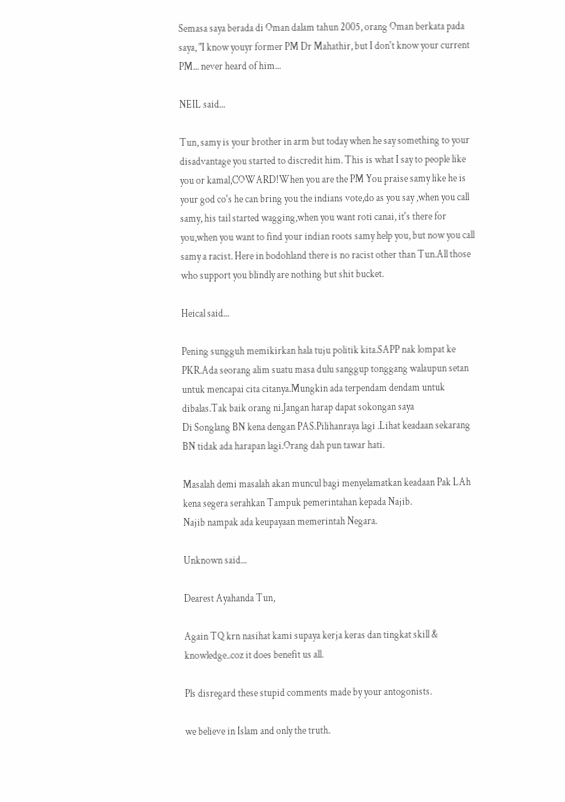Semasa saya berada di Oman dalam tahun 2005, orang Oman berkata pada saya, "I know youyr former PM Dr Mahathir, but I don't know your current PM... never heard of him...

NEIL said...

Tun, samy is your brother in arm but today when he say something to your disadvantage you started to discredit him. This is what I say to people like you or kamal,COWARD!When you are the PM You praise samy like he is your god co's he can bring you the indians vote,do as you say ,when you call samy, his tail started wagging,when you want roti canai, it's there for you,when you want to find your indian roots samy help you, but now you call samy a racist. Here in bodohland there is no racist other than Tun.All those who support you blindly are nothing but shit bucket.

Heical said...

Pening sungguh memikirkan hala tuju politik kita.SAPP nak lompat ke PKR.Ada seorang alim suatu masa dulu sanggup tonggang walaupun setan untuk mencapai cita citanya.Mungkin ada terpendam dendam untuk dibalas.Tak baik orang ni.Jangan harap dapat sokongan saya
Di Songlang BN kena dengan PAS.Pilihanraya lagi .Lihat keadaan sekarang BN tidak ada harapan lagi.Orang dah pun tawar hati.

Masalah demi masalah akan muncul bagi menyelamatkan keadaan Pak LAh kena segera serahkan Tampuk pemerintahan kepada Najib.
Najib nampak ada keupayaan memerintah Negara.

Unknown said...

Dearest Ayahanda Tun,

Again TQ krn nasihat kami supaya kerja keras dan tingkat skill & knowledge..coz it does benefit us all.

Pls disregard these stupid comments made by your antogonists.

we believe in Islam and only the truth.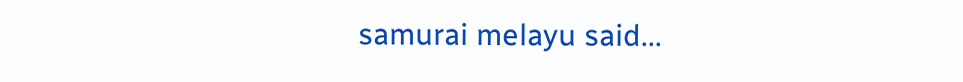samurai melayu said...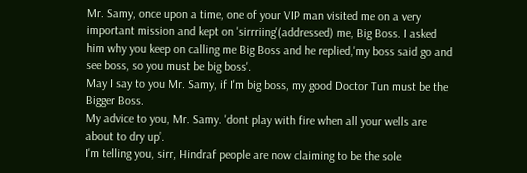Mr. Samy, once upon a time, one of your VIP man visited me on a very important mission and kept on 'sirrriing'(addressed) me, Big Boss. I asked him why you keep on calling me Big Boss and he replied,'my boss said go and see boss, so you must be big boss'.
May I say to you Mr. Samy, if I'm big boss, my good Doctor Tun must be the Bigger Boss.
My advice to you, Mr. Samy. 'dont play with fire when all your wells are about to dry up’.
I'm telling you, sirr, Hindraf people are now claiming to be the sole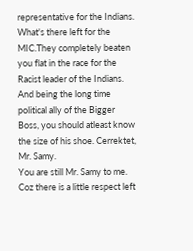representative for the Indians. What's there left for the MIC.They completely beaten you flat in the race for the Racist leader of the Indians.
And being the long time political ally of the Bigger Boss, you should atleast know the size of his shoe. Cerrektet, Mr. Samy.
You are still Mr. Samy to me. Coz there is a little respect left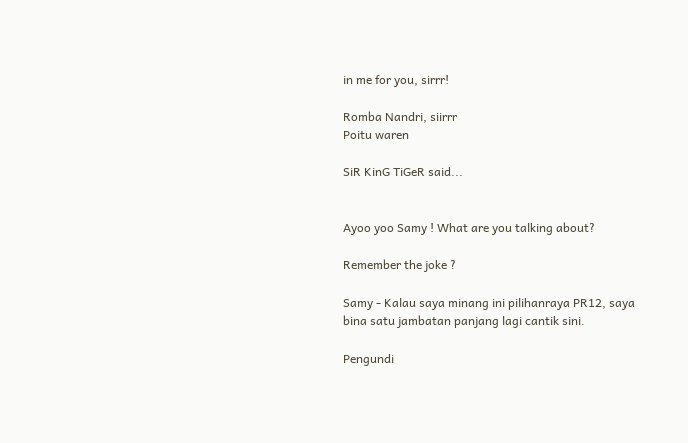in me for you, sirrr!

Romba Nandri, siirrr
Poitu waren

SiR KinG TiGeR said...


Ayoo yoo Samy ! What are you talking about?

Remember the joke ?

Samy - Kalau saya minang ini pilihanraya PR12, saya bina satu jambatan panjang lagi cantik sini.

Pengundi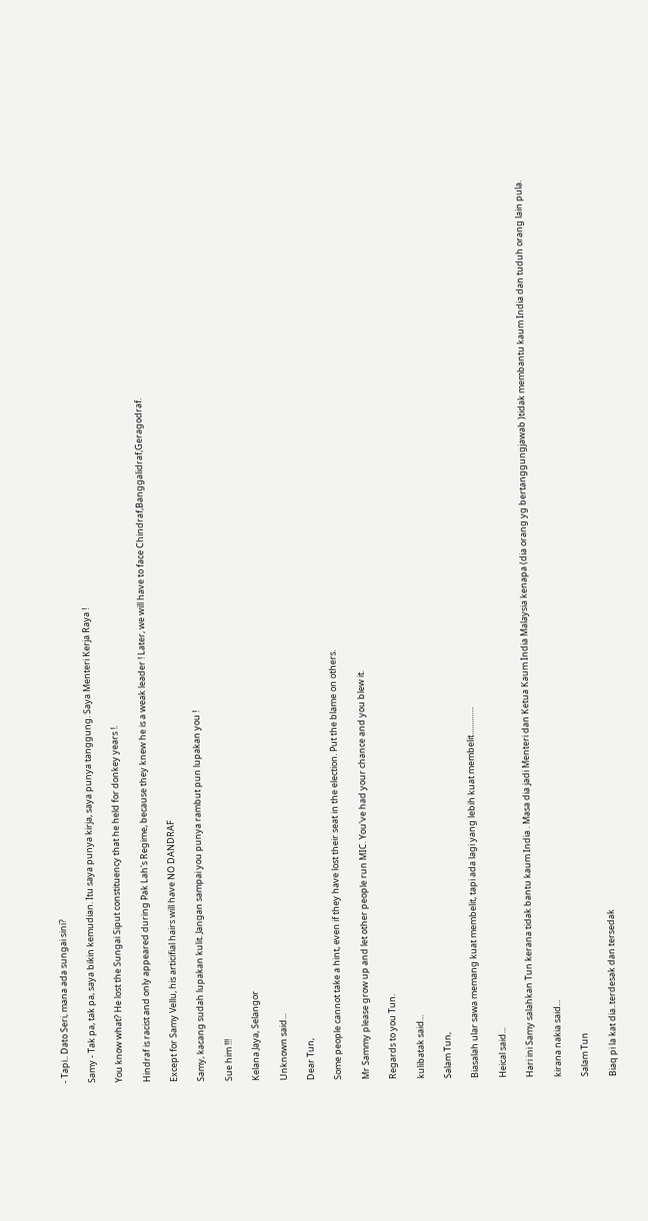- Tapi.. Dato Seri, mana ada sungai sini?

Samy - Tak pa, tak pa, saya bikin kemudian. Itu saya punya kirja, saya punya tanggung. Saya Menteri Kerja Raya !

You know what? He lost the Sungai Siput constituency that he held for donkey years !.

Hindraf is racist and only appeared during Pak Lah's Regime, because they knew he is a weak leader ! Later, we will have to face Chindraf,Banggalidraf,Geragodraf.

Except for Samy Vellu, his articifial hairs will have NO DANDRAF

Samy, kacang sudah lupakan kulit. Jangan sampai you punya rambut pun lupakan you !

Sue him !!!

Kelana Jaya, Selangor

Unknown said...

Dear Tun,

Some people cannot take a hint, even if they have lost their seat in the election. Put the blame on others.

Mr Sammy please grow up and let other people run MIC. You've had your chance and you blew it.

Regards to you Tun.

kulibatak said...

Salam Tun,

Biasalah ular sawa memang kuat membelit, tapi ada lagi yang lebih kuat membelit..............

Heical said...

Hari ini Samy salahkan Tun kerana tidak bantu kaum India . Masa dia jadi Menteri dan Ketua Kaum India Malaysia kenapa (dia orang yg bertanggungjawab )tidak membantu kaum India dan tuduh orang lain pula.

kirana nakia said...

Salam Tun

Biaq pi la kat dia..terdesak dan tersedak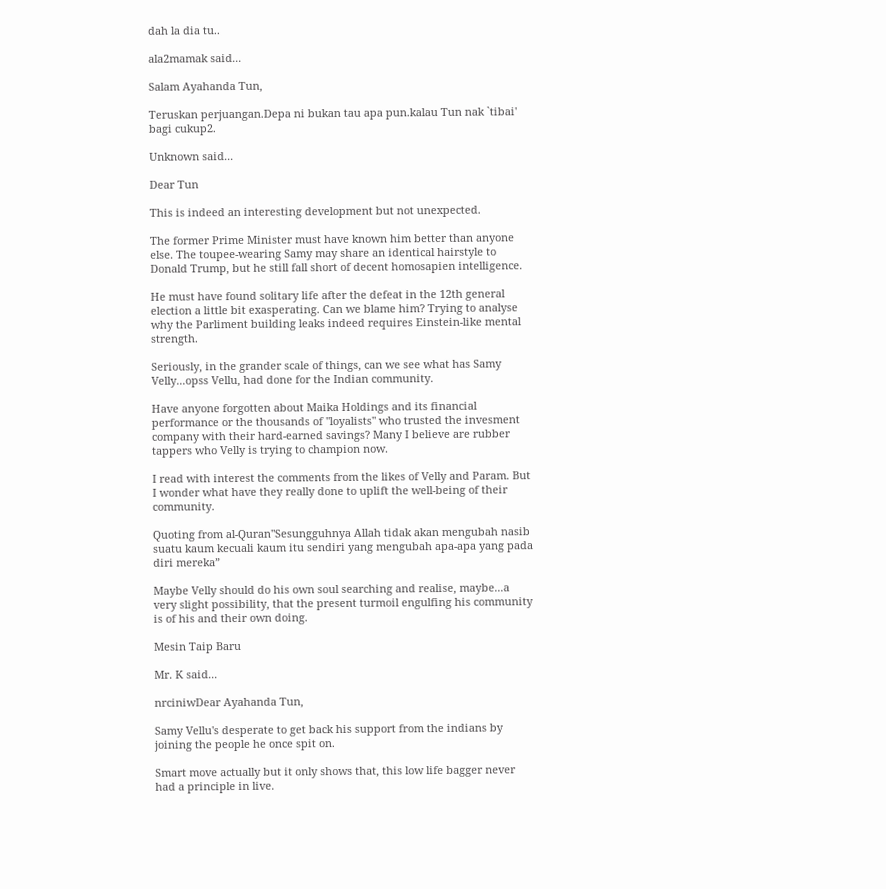dah la dia tu..

ala2mamak said...

Salam Ayahanda Tun,

Teruskan perjuangan.Depa ni bukan tau apa pun.kalau Tun nak `tibai' bagi cukup2.

Unknown said...

Dear Tun

This is indeed an interesting development but not unexpected.

The former Prime Minister must have known him better than anyone else. The toupee-wearing Samy may share an identical hairstyle to Donald Trump, but he still fall short of decent homosapien intelligence.

He must have found solitary life after the defeat in the 12th general election a little bit exasperating. Can we blame him? Trying to analyse why the Parliment building leaks indeed requires Einstein-like mental strength.

Seriously, in the grander scale of things, can we see what has Samy Velly...opss Vellu, had done for the Indian community.

Have anyone forgotten about Maika Holdings and its financial performance or the thousands of "loyalists" who trusted the invesment company with their hard-earned savings? Many I believe are rubber tappers who Velly is trying to champion now.

I read with interest the comments from the likes of Velly and Param. But I wonder what have they really done to uplift the well-being of their community.

Quoting from al-Quran"Sesungguhnya Allah tidak akan mengubah nasib suatu kaum kecuali kaum itu sendiri yang mengubah apa-apa yang pada diri mereka”

Maybe Velly should do his own soul searching and realise, maybe...a very slight possibility, that the present turmoil engulfing his community is of his and their own doing.

Mesin Taip Baru

Mr. K said...

nrciniwDear Ayahanda Tun,

Samy Vellu's desperate to get back his support from the indians by joining the people he once spit on.

Smart move actually but it only shows that, this low life bagger never had a principle in live.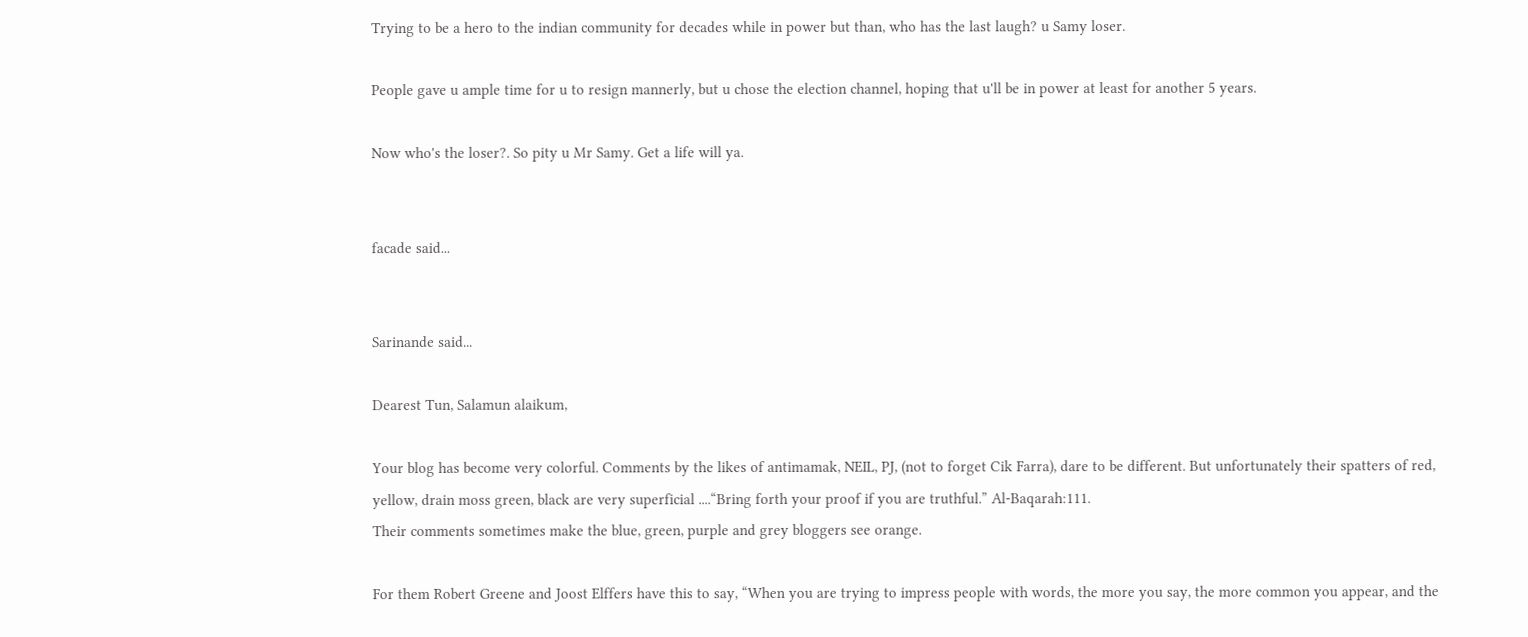Trying to be a hero to the indian community for decades while in power but than, who has the last laugh? u Samy loser.

People gave u ample time for u to resign mannerly, but u chose the election channel, hoping that u'll be in power at least for another 5 years.

Now who's the loser?. So pity u Mr Samy. Get a life will ya.


facade said...


Sarinande said...

Dearest Tun, Salamun alaikum,

Your blog has become very colorful. Comments by the likes of antimamak, NEIL, PJ, (not to forget Cik Farra), dare to be different. But unfortunately their spatters of red, yellow, drain moss green, black are very superficial ....“Bring forth your proof if you are truthful.” Al-Baqarah:111.
Their comments sometimes make the blue, green, purple and grey bloggers see orange.

For them Robert Greene and Joost Elffers have this to say, “When you are trying to impress people with words, the more you say, the more common you appear, and the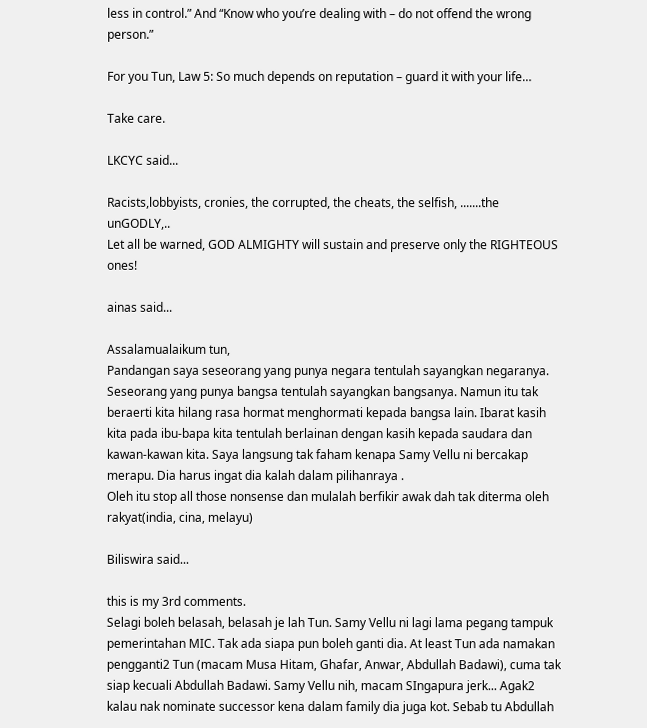less in control.” And “Know who you’re dealing with – do not offend the wrong person.”

For you Tun, Law 5: So much depends on reputation – guard it with your life…

Take care.

LKCYC said...

Racists,lobbyists, cronies, the corrupted, the cheats, the selfish, .......the unGODLY,..
Let all be warned, GOD ALMIGHTY will sustain and preserve only the RIGHTEOUS ones!

ainas said...

Assalamualaikum tun,
Pandangan saya seseorang yang punya negara tentulah sayangkan negaranya. Seseorang yang punya bangsa tentulah sayangkan bangsanya. Namun itu tak beraerti kita hilang rasa hormat menghormati kepada bangsa lain. Ibarat kasih kita pada ibu-bapa kita tentulah berlainan dengan kasih kepada saudara dan kawan-kawan kita. Saya langsung tak faham kenapa Samy Vellu ni bercakap merapu. Dia harus ingat dia kalah dalam pilihanraya .
Oleh itu stop all those nonsense dan mulalah berfikir awak dah tak diterma oleh rakyat(india, cina, melayu)

Biliswira said...

this is my 3rd comments.
Selagi boleh belasah, belasah je lah Tun. Samy Vellu ni lagi lama pegang tampuk pemerintahan MIC. Tak ada siapa pun boleh ganti dia. At least Tun ada namakan pengganti2 Tun (macam Musa Hitam, Ghafar, Anwar, Abdullah Badawi), cuma tak siap kecuali Abdullah Badawi. Samy Vellu nih, macam SIngapura jerk... Agak2 kalau nak nominate successor kena dalam family dia juga kot. Sebab tu Abdullah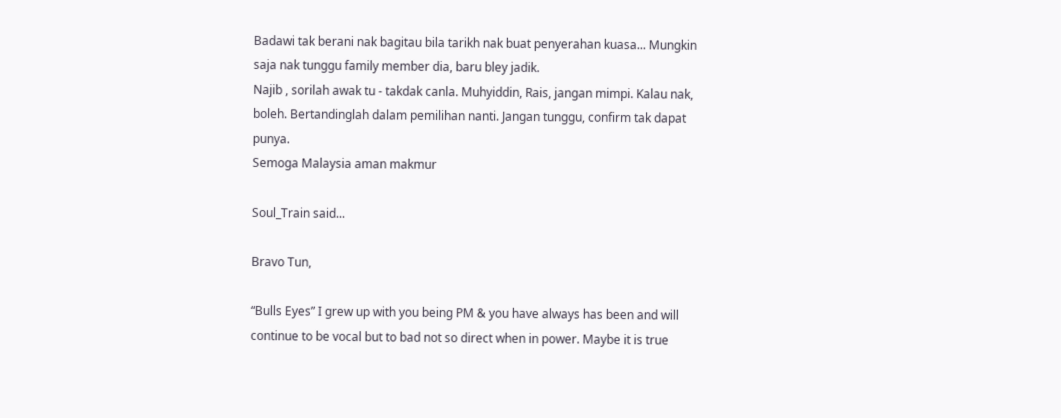Badawi tak berani nak bagitau bila tarikh nak buat penyerahan kuasa... Mungkin saja nak tunggu family member dia, baru bley jadik.
Najib , sorilah awak tu - takdak canla. Muhyiddin, Rais, jangan mimpi. Kalau nak, boleh. Bertandinglah dalam pemilihan nanti. Jangan tunggu, confirm tak dapat punya.
Semoga Malaysia aman makmur

Soul_Train said...

Bravo Tun,

“Bulls Eyes” I grew up with you being PM & you have always has been and will continue to be vocal but to bad not so direct when in power. Maybe it is true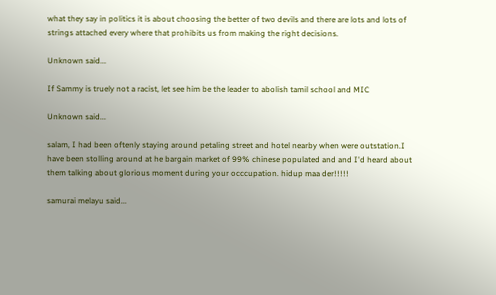what they say in politics it is about choosing the better of two devils and there are lots and lots of strings attached every where that prohibits us from making the right decisions.

Unknown said...

If Sammy is truely not a racist, let see him be the leader to abolish tamil school and MIC

Unknown said...

salam, I had been oftenly staying around petaling street and hotel nearby when were outstation.I have been stolling around at he bargain market of 99% chinese populated and and I'd heard about them talking about glorious moment during your occcupation. hidup maa der!!!!!

samurai melayu said...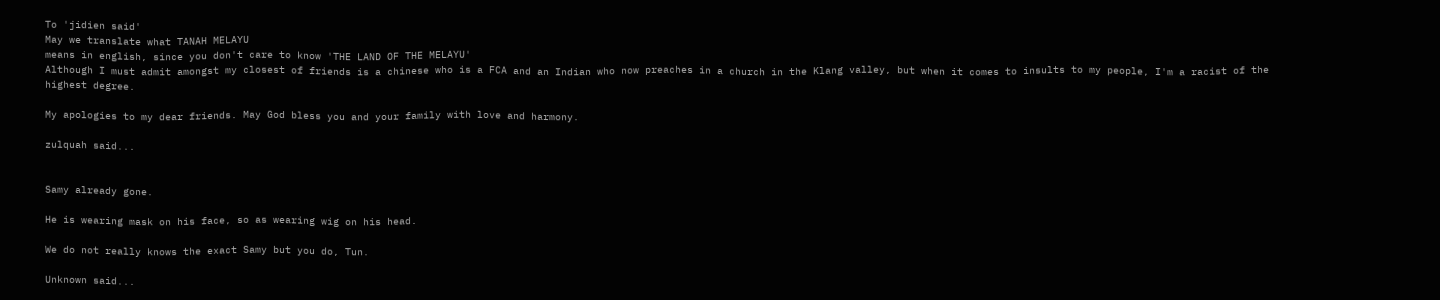To 'jidien said'
May we translate what TANAH MELAYU
means in english, since you don't care to know 'THE LAND OF THE MELAYU'
Although I must admit amongst my closest of friends is a chinese who is a FCA and an Indian who now preaches in a church in the Klang valley, but when it comes to insults to my people, I'm a racist of the highest degree.

My apologies to my dear friends. May God bless you and your family with love and harmony.

zulquah said...


Samy already gone.

He is wearing mask on his face, so as wearing wig on his head.

We do not really knows the exact Samy but you do, Tun.

Unknown said...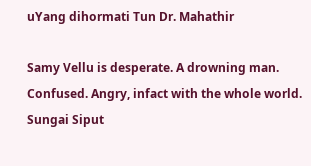uYang dihormati Tun Dr. Mahathir

Samy Vellu is desperate. A drowning man. Confused. Angry, infact with the whole world. Sungai Siput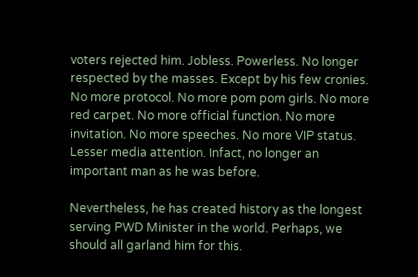voters rejected him. Jobless. Powerless. No longer respected by the masses. Except by his few cronies. No more protocol. No more pom pom girls. No more red carpet. No more official function. No more invitation. No more speeches. No more VIP status. Lesser media attention. Infact, no longer an important man as he was before.

Nevertheless, he has created history as the longest serving PWD Minister in the world. Perhaps, we should all garland him for this.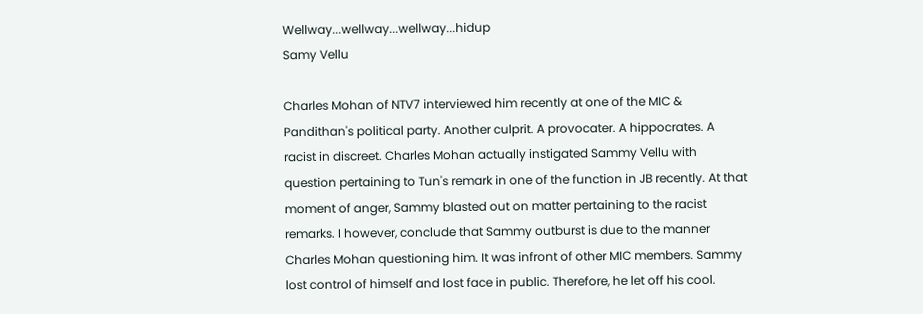Wellway...wellway...wellway...hidup
Samy Vellu

Charles Mohan of NTV7 interviewed him recently at one of the MIC & Pandithan's political party. Another culprit. A provocater. A hippocrates. A racist in discreet. Charles Mohan actually instigated Sammy Vellu with question pertaining to Tun's remark in one of the function in JB recently. At that moment of anger, Sammy blasted out on matter pertaining to the racist remarks. I however, conclude that Sammy outburst is due to the manner Charles Mohan questioning him. It was infront of other MIC members. Sammy lost control of himself and lost face in public. Therefore, he let off his cool.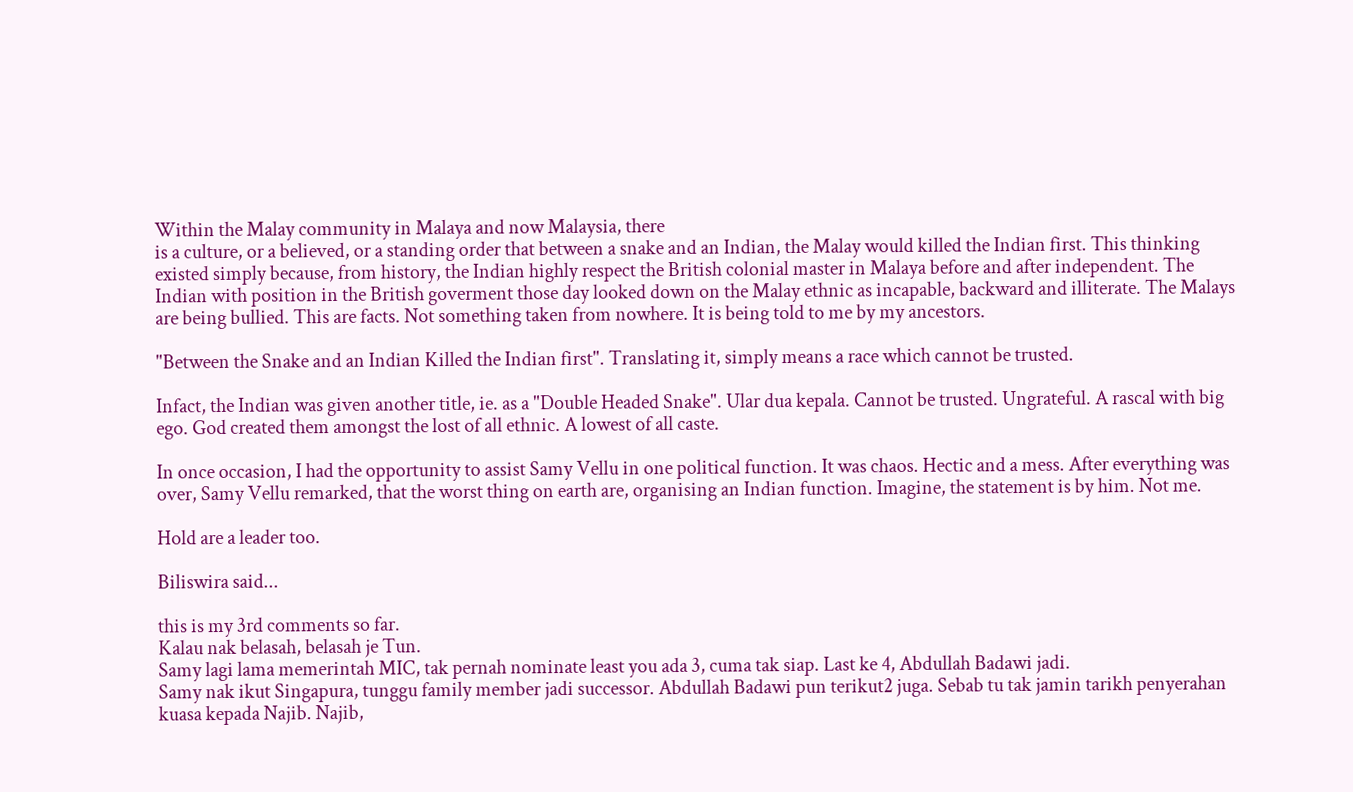Within the Malay community in Malaya and now Malaysia, there
is a culture, or a believed, or a standing order that between a snake and an Indian, the Malay would killed the Indian first. This thinking existed simply because, from history, the Indian highly respect the British colonial master in Malaya before and after independent. The Indian with position in the British goverment those day looked down on the Malay ethnic as incapable, backward and illiterate. The Malays are being bullied. This are facts. Not something taken from nowhere. It is being told to me by my ancestors.

"Between the Snake and an Indian Killed the Indian first". Translating it, simply means a race which cannot be trusted.

Infact, the Indian was given another title, ie. as a "Double Headed Snake". Ular dua kepala. Cannot be trusted. Ungrateful. A rascal with big ego. God created them amongst the lost of all ethnic. A lowest of all caste.

In once occasion, I had the opportunity to assist Samy Vellu in one political function. It was chaos. Hectic and a mess. After everything was over, Samy Vellu remarked, that the worst thing on earth are, organising an Indian function. Imagine, the statement is by him. Not me.

Hold are a leader too.

Biliswira said...

this is my 3rd comments so far.
Kalau nak belasah, belasah je Tun.
Samy lagi lama memerintah MIC, tak pernah nominate least you ada 3, cuma tak siap. Last ke 4, Abdullah Badawi jadi.
Samy nak ikut Singapura, tunggu family member jadi successor. Abdullah Badawi pun terikut2 juga. Sebab tu tak jamin tarikh penyerahan kuasa kepada Najib. Najib,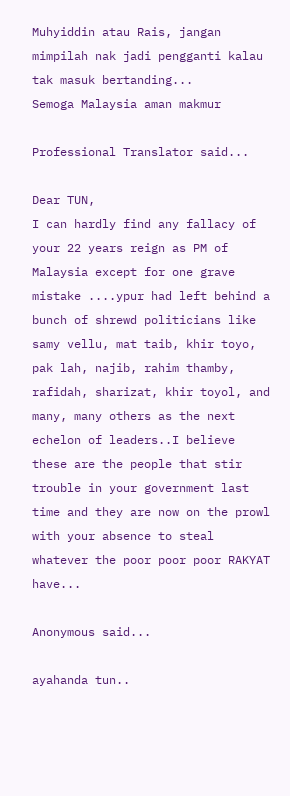Muhyiddin atau Rais, jangan mimpilah nak jadi pengganti kalau tak masuk bertanding...
Semoga Malaysia aman makmur

Professional Translator said...

Dear TUN,
I can hardly find any fallacy of your 22 years reign as PM of Malaysia except for one grave mistake ....ypur had left behind a bunch of shrewd politicians like samy vellu, mat taib, khir toyo, pak lah, najib, rahim thamby, rafidah, sharizat, khir toyol, and many, many others as the next echelon of leaders..I believe these are the people that stir trouble in your government last time and they are now on the prowl with your absence to steal whatever the poor poor poor RAKYAT have...

Anonymous said...

ayahanda tun..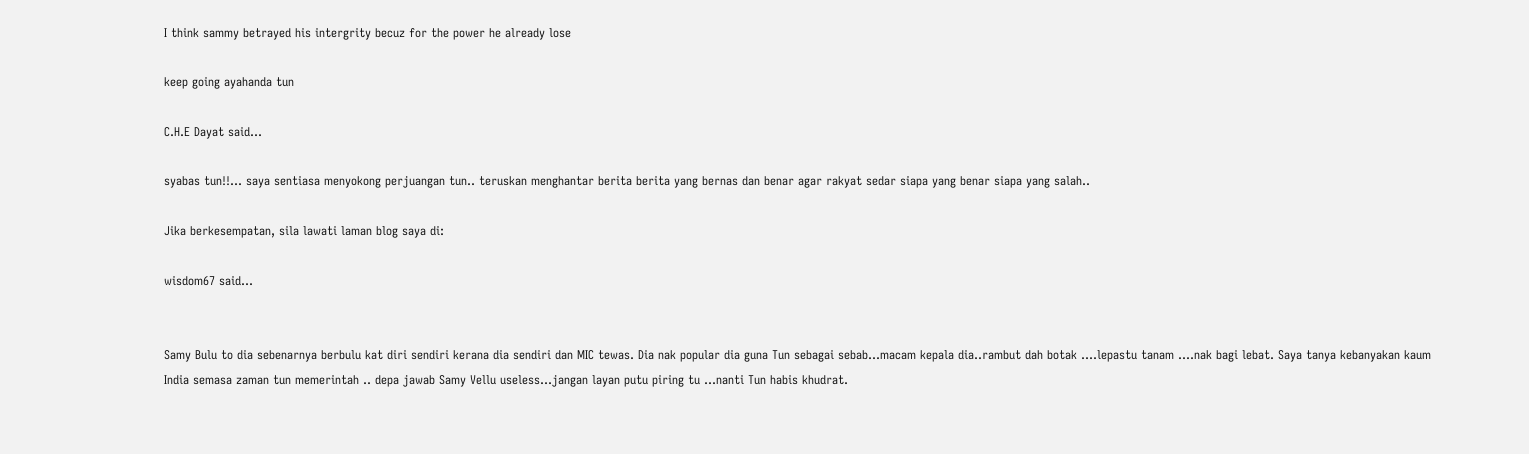I think sammy betrayed his intergrity becuz for the power he already lose

keep going ayahanda tun

C.H.E Dayat said...

syabas tun!!... saya sentiasa menyokong perjuangan tun.. teruskan menghantar berita berita yang bernas dan benar agar rakyat sedar siapa yang benar siapa yang salah..

Jika berkesempatan, sila lawati laman blog saya di:

wisdom67 said...


Samy Bulu to dia sebenarnya berbulu kat diri sendiri kerana dia sendiri dan MIC tewas. Dia nak popular dia guna Tun sebagai sebab...macam kepala dia..rambut dah botak ....lepastu tanam ....nak bagi lebat. Saya tanya kebanyakan kaum India semasa zaman tun memerintah .. depa jawab Samy Vellu useless...jangan layan putu piring tu ...nanti Tun habis khudrat.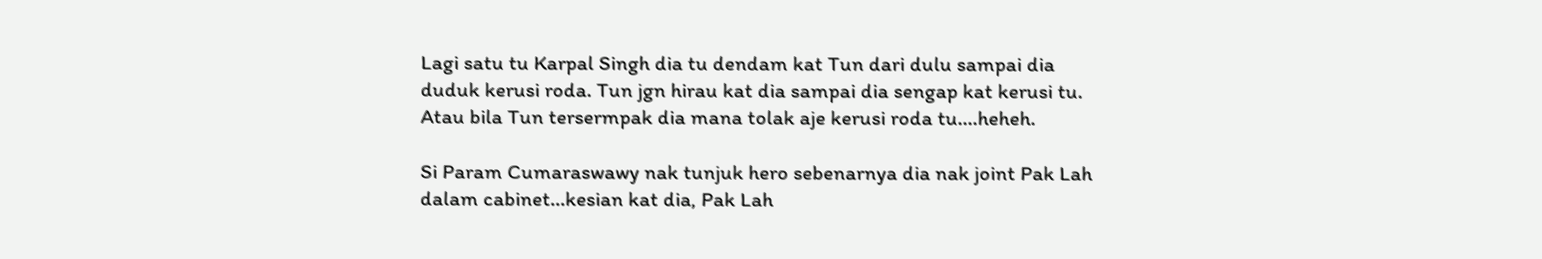Lagi satu tu Karpal Singh dia tu dendam kat Tun dari dulu sampai dia duduk kerusi roda. Tun jgn hirau kat dia sampai dia sengap kat kerusi tu. Atau bila Tun tersermpak dia mana tolak aje kerusi roda tu....heheh.

Si Param Cumaraswawy nak tunjuk hero sebenarnya dia nak joint Pak Lah dalam cabinet...kesian kat dia, Pak Lah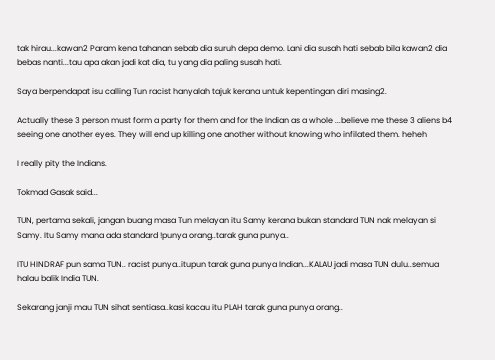tak hirau...kawan2 Param kena tahanan sebab dia suruh depa demo. Lani dia susah hati sebab bila kawan2 dia bebas nanti...tau apa akan jadi kat dia, tu yang dia paling susah hati.

Saya berpendapat isu calling Tun racist hanyalah tajuk kerana untuk kepentingan diri masing2.

Actually these 3 person must form a party for them and for the Indian as a whole ...believe me these 3 aliens b4 seeing one another eyes. They will end up killing one another without knowing who infilated them. heheh

I really pity the Indians.

Tokmad Gasak said...

TUN, pertama sekali, jangan buang masa Tun melayan itu Samy kerana bukan standard TUN nak melayan si Samy. Itu Samy mana ada standard !punya orang..tarak guna punya..

ITU HINDRAF pun sama TUN.. racist punya..itupun tarak guna punya Indian...KALAU jadi masa TUN dulu..semua halau balik India TUN.

Sekarang janji mau TUN sihat sentiasa..kasi kacau itu PLAH tarak guna punya orang..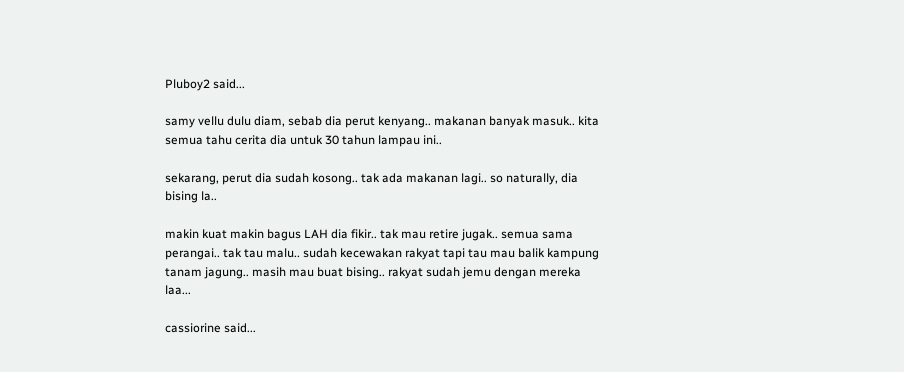Pluboy2 said...

samy vellu dulu diam, sebab dia perut kenyang.. makanan banyak masuk.. kita semua tahu cerita dia untuk 30 tahun lampau ini..

sekarang, perut dia sudah kosong.. tak ada makanan lagi.. so naturally, dia bising la..

makin kuat makin bagus LAH dia fikir.. tak mau retire jugak.. semua sama perangai.. tak tau malu.. sudah kecewakan rakyat tapi tau mau balik kampung tanam jagung.. masih mau buat bising.. rakyat sudah jemu dengan mereka laa...

cassiorine said...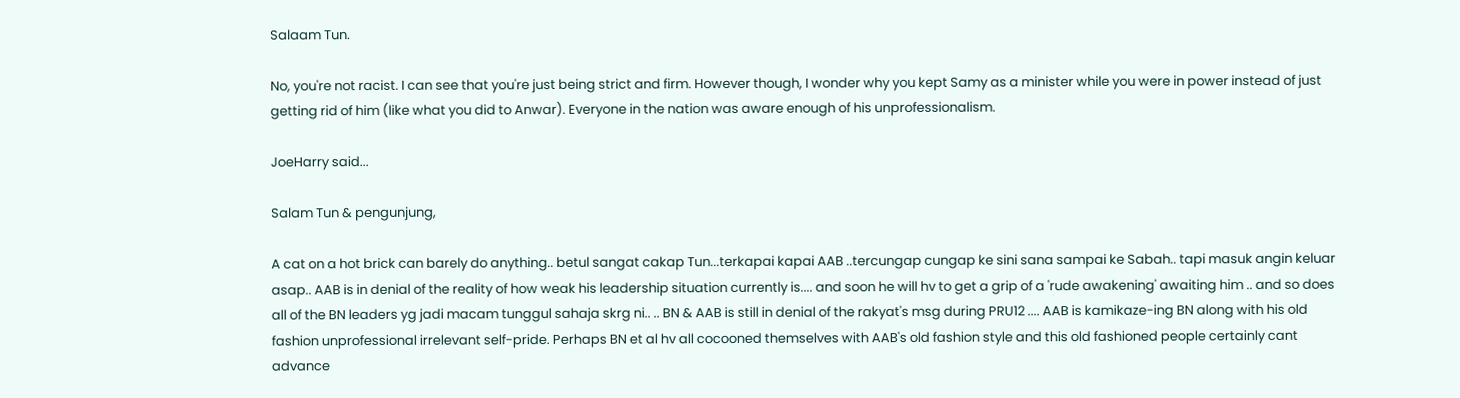Salaam Tun.

No, you're not racist. I can see that you're just being strict and firm. However though, I wonder why you kept Samy as a minister while you were in power instead of just getting rid of him (like what you did to Anwar). Everyone in the nation was aware enough of his unprofessionalism.

JoeHarry said...

Salam Tun & pengunjung,

A cat on a hot brick can barely do anything.. betul sangat cakap Tun...terkapai kapai AAB ..tercungap cungap ke sini sana sampai ke Sabah.. tapi masuk angin keluar asap.. AAB is in denial of the reality of how weak his leadership situation currently is.... and soon he will hv to get a grip of a 'rude awakening' awaiting him .. and so does all of the BN leaders yg jadi macam tunggul sahaja skrg ni.. .. BN & AAB is still in denial of the rakyat's msg during PRU12 .... AAB is kamikaze-ing BN along with his old fashion unprofessional irrelevant self-pride. Perhaps BN et al hv all cocooned themselves with AAB's old fashion style and this old fashioned people certainly cant advance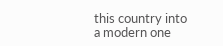this country into a modern one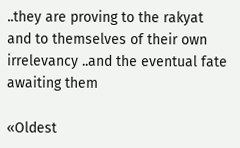..they are proving to the rakyat and to themselves of their own irrelevancy ..and the eventual fate awaiting them

«Oldest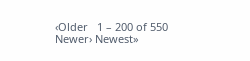‹Older   1 – 200 of 550   Newer› Newest»